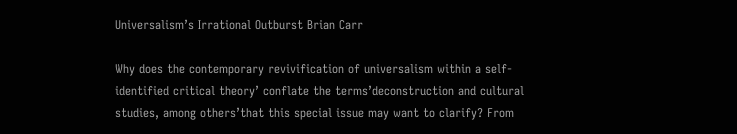Universalism’s Irrational Outburst Brian Carr

Why does the contemporary revivification of universalism within a self-identified critical theory’ conflate the terms’deconstruction and cultural studies, among others’that this special issue may want to clarify? From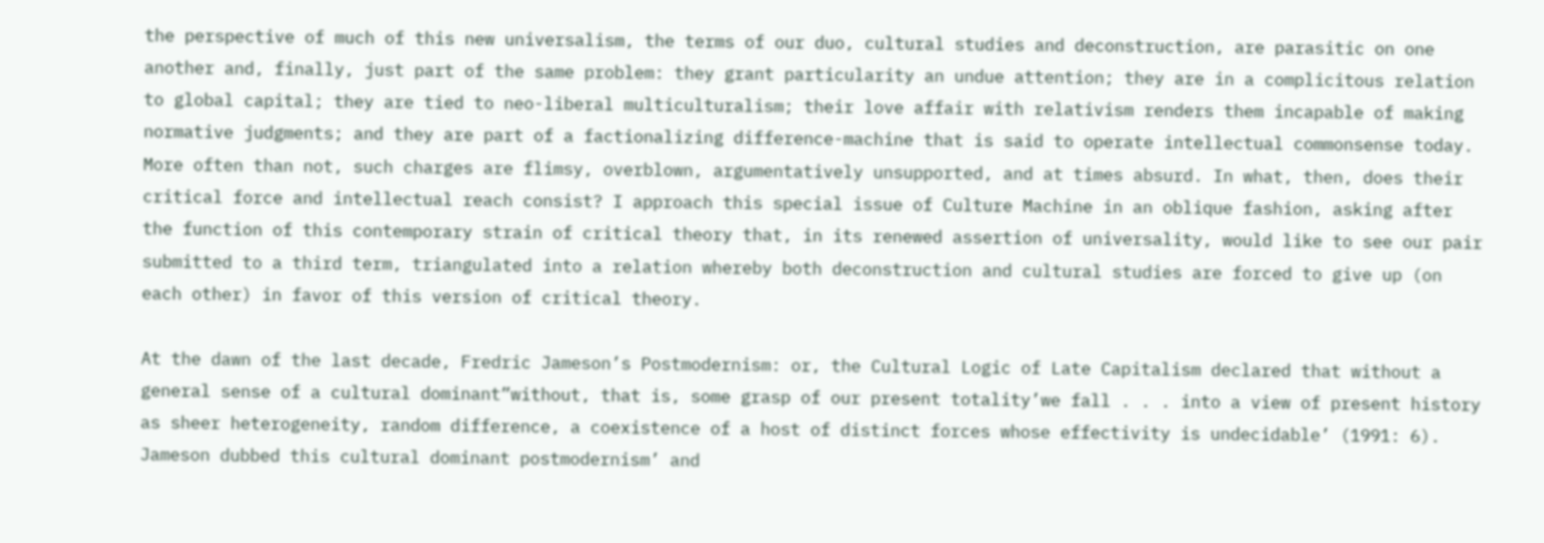the perspective of much of this new universalism, the terms of our duo, cultural studies and deconstruction, are parasitic on one another and, finally, just part of the same problem: they grant particularity an undue attention; they are in a complicitous relation to global capital; they are tied to neo-liberal multiculturalism; their love affair with relativism renders them incapable of making normative judgments; and they are part of a factionalizing difference-machine that is said to operate intellectual commonsense today. More often than not, such charges are flimsy, overblown, argumentatively unsupported, and at times absurd. In what, then, does their critical force and intellectual reach consist? I approach this special issue of Culture Machine in an oblique fashion, asking after the function of this contemporary strain of critical theory that, in its renewed assertion of universality, would like to see our pair submitted to a third term, triangulated into a relation whereby both deconstruction and cultural studies are forced to give up (on each other) in favor of this version of critical theory.

At the dawn of the last decade, Fredric Jameson’s Postmodernism: or, the Cultural Logic of Late Capitalism declared that without a general sense of a cultural dominant”without, that is, some grasp of our present totality’we fall . . . into a view of present history as sheer heterogeneity, random difference, a coexistence of a host of distinct forces whose effectivity is undecidable’ (1991: 6). Jameson dubbed this cultural dominant postmodernism’ and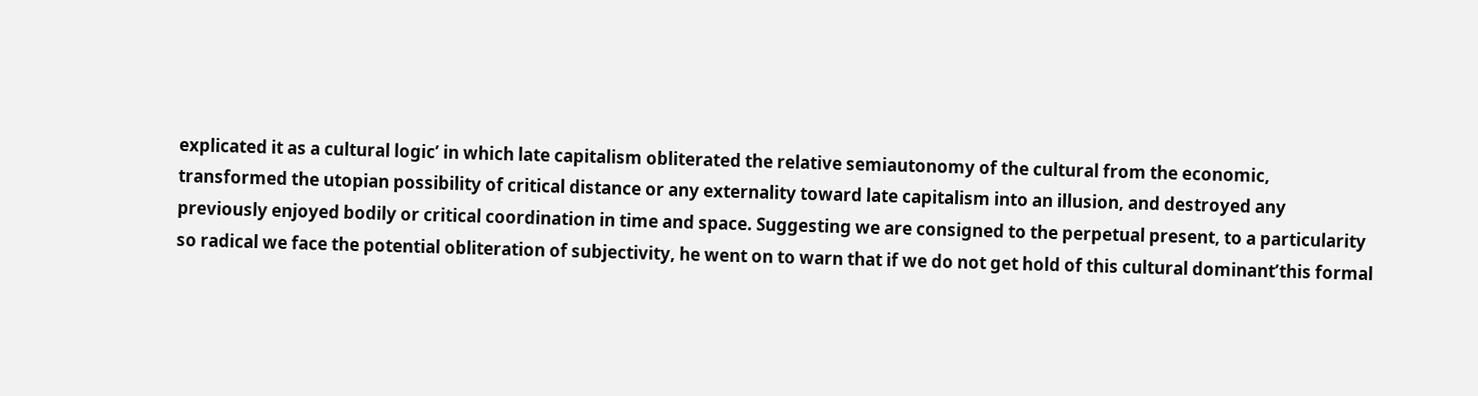explicated it as a cultural logic’ in which late capitalism obliterated the relative semiautonomy of the cultural from the economic, transformed the utopian possibility of critical distance or any externality toward late capitalism into an illusion, and destroyed any previously enjoyed bodily or critical coordination in time and space. Suggesting we are consigned to the perpetual present, to a particularity so radical we face the potential obliteration of subjectivity, he went on to warn that if we do not get hold of this cultural dominant’this formal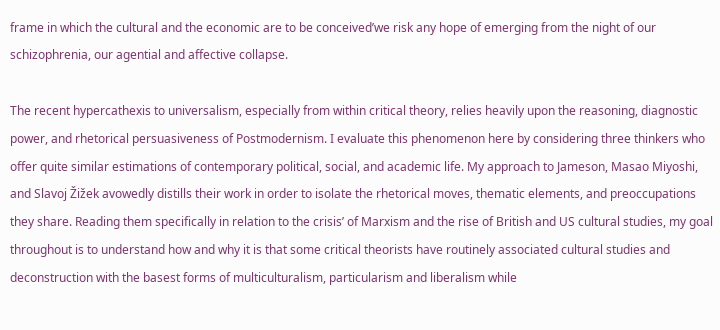frame in which the cultural and the economic are to be conceived’we risk any hope of emerging from the night of our schizophrenia, our agential and affective collapse.

The recent hypercathexis to universalism, especially from within critical theory, relies heavily upon the reasoning, diagnostic power, and rhetorical persuasiveness of Postmodernism. I evaluate this phenomenon here by considering three thinkers who offer quite similar estimations of contemporary political, social, and academic life. My approach to Jameson, Masao Miyoshi, and Slavoj Žižek avowedly distills their work in order to isolate the rhetorical moves, thematic elements, and preoccupations they share. Reading them specifically in relation to the crisis’ of Marxism and the rise of British and US cultural studies, my goal throughout is to understand how and why it is that some critical theorists have routinely associated cultural studies and deconstruction with the basest forms of multiculturalism, particularism and liberalism while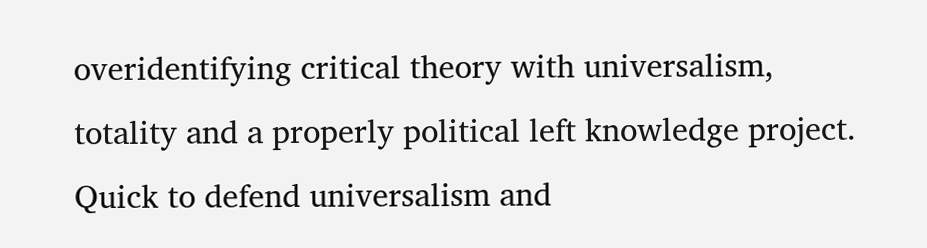overidentifying critical theory with universalism, totality and a properly political left knowledge project. Quick to defend universalism and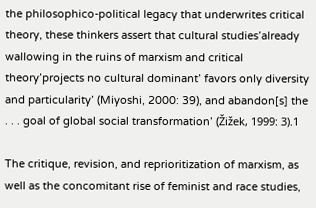the philosophico-political legacy that underwrites critical theory, these thinkers assert that cultural studies’already wallowing in the ruins of marxism and critical theory’projects no cultural dominant’ favors only diversity and particularity’ (Miyoshi, 2000: 39), and abandon[s] the . . . goal of global social transformation’ (Žižek, 1999: 3).1

The critique, revision, and reprioritization of marxism, as well as the concomitant rise of feminist and race studies,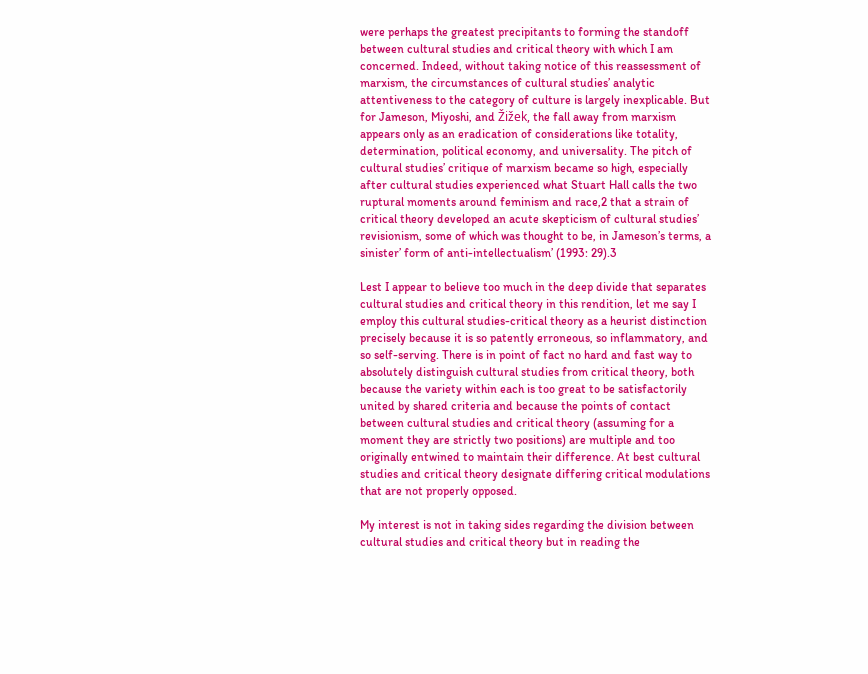were perhaps the greatest precipitants to forming the standoff between cultural studies and critical theory with which I am concerned. Indeed, without taking notice of this reassessment of marxism, the circumstances of cultural studies’ analytic attentiveness to the category of culture is largely inexplicable. But for Jameson, Miyoshi, and Žižek, the fall away from marxism appears only as an eradication of considerations like totality, determination, political economy, and universality. The pitch of cultural studies’ critique of marxism became so high, especially after cultural studies experienced what Stuart Hall calls the two ruptural moments around feminism and race,2 that a strain of critical theory developed an acute skepticism of cultural studies’ revisionism, some of which was thought to be, in Jameson’s terms, a sinister’ form of anti-intellectualism’ (1993: 29).3

Lest I appear to believe too much in the deep divide that separates cultural studies and critical theory in this rendition, let me say I employ this cultural studies-critical theory as a heurist distinction precisely because it is so patently erroneous, so inflammatory, and so self-serving. There is in point of fact no hard and fast way to absolutely distinguish cultural studies from critical theory, both because the variety within each is too great to be satisfactorily united by shared criteria and because the points of contact between cultural studies and critical theory (assuming for a moment they are strictly two positions) are multiple and too originally entwined to maintain their difference. At best cultural studies and critical theory designate differing critical modulations that are not properly opposed.

My interest is not in taking sides regarding the division between cultural studies and critical theory but in reading the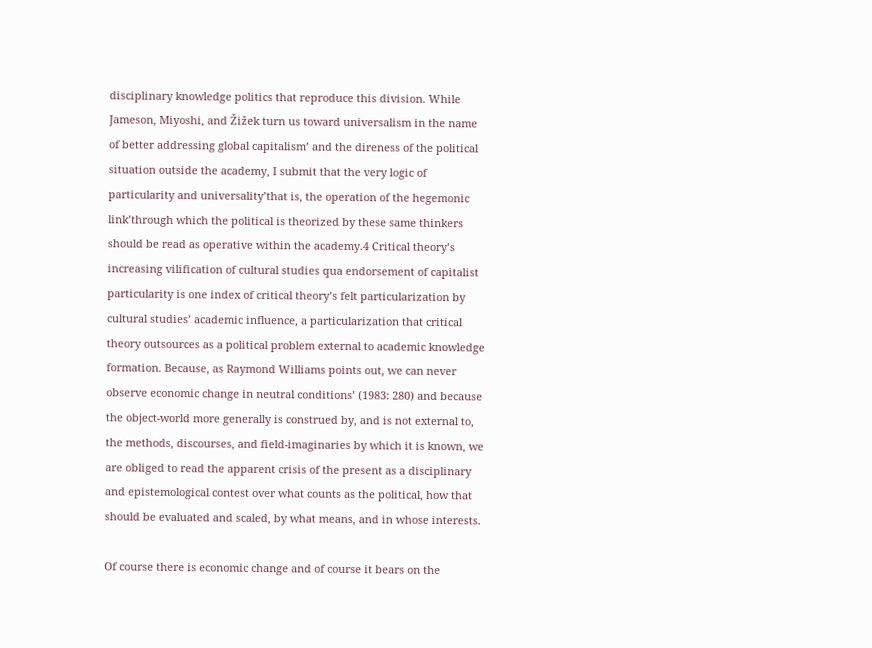disciplinary knowledge politics that reproduce this division. While Jameson, Miyoshi, and Žižek turn us toward universalism in the name of better addressing global capitalism’ and the direness of the political situation outside the academy, I submit that the very logic of particularity and universality’that is, the operation of the hegemonic link’through which the political is theorized by these same thinkers should be read as operative within the academy.4 Critical theory’s increasing vilification of cultural studies qua endorsement of capitalist particularity is one index of critical theory’s felt particularization by cultural studies’ academic influence, a particularization that critical theory outsources as a political problem external to academic knowledge formation. Because, as Raymond Williams points out, we can never observe economic change in neutral conditions’ (1983: 280) and because the object-world more generally is construed by, and is not external to, the methods, discourses, and field-imaginaries by which it is known, we are obliged to read the apparent crisis of the present as a disciplinary and epistemological contest over what counts as the political, how that should be evaluated and scaled, by what means, and in whose interests.

Of course there is economic change and of course it bears on the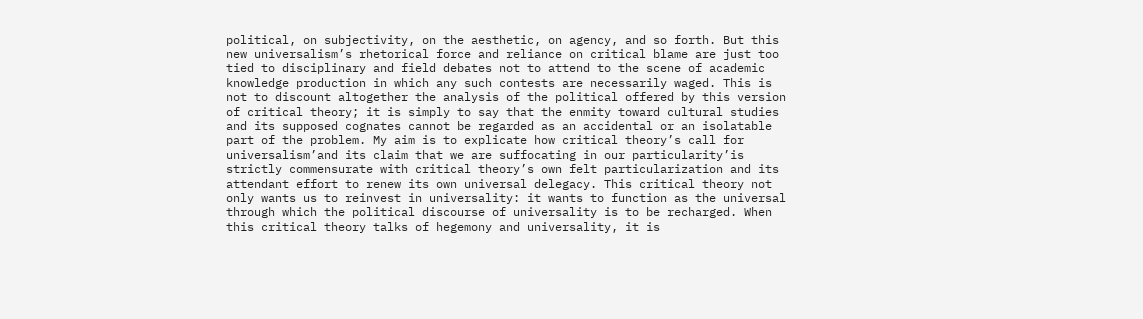political, on subjectivity, on the aesthetic, on agency, and so forth. But this new universalism’s rhetorical force and reliance on critical blame are just too tied to disciplinary and field debates not to attend to the scene of academic knowledge production in which any such contests are necessarily waged. This is not to discount altogether the analysis of the political offered by this version of critical theory; it is simply to say that the enmity toward cultural studies and its supposed cognates cannot be regarded as an accidental or an isolatable part of the problem. My aim is to explicate how critical theory’s call for universalism’and its claim that we are suffocating in our particularity’is strictly commensurate with critical theory’s own felt particularization and its attendant effort to renew its own universal delegacy. This critical theory not only wants us to reinvest in universality: it wants to function as the universal through which the political discourse of universality is to be recharged. When this critical theory talks of hegemony and universality, it is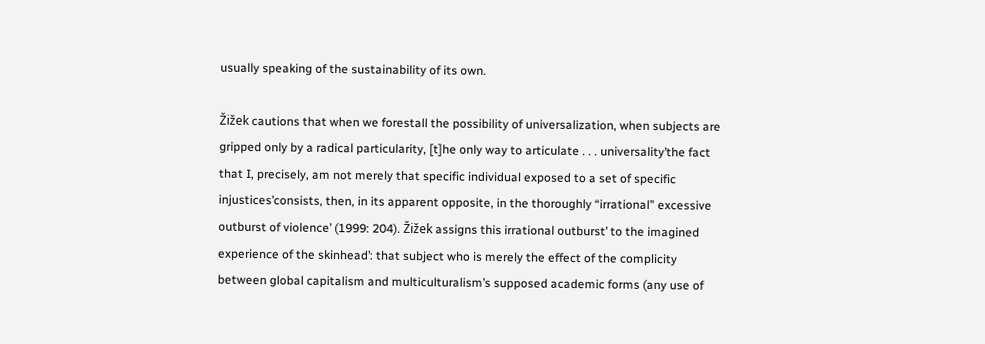usually speaking of the sustainability of its own.

Žižek cautions that when we forestall the possibility of universalization, when subjects are gripped only by a radical particularity, [t]he only way to articulate . . . universality’the fact that I, precisely, am not merely that specific individual exposed to a set of specific injustices’consists, then, in its apparent opposite, in the thoroughly “irrational” excessive outburst of violence’ (1999: 204). Žižek assigns this irrational outburst’ to the imagined experience of the skinhead’: that subject who is merely the effect of the complicity between global capitalism and multiculturalism’s supposed academic forms (any use of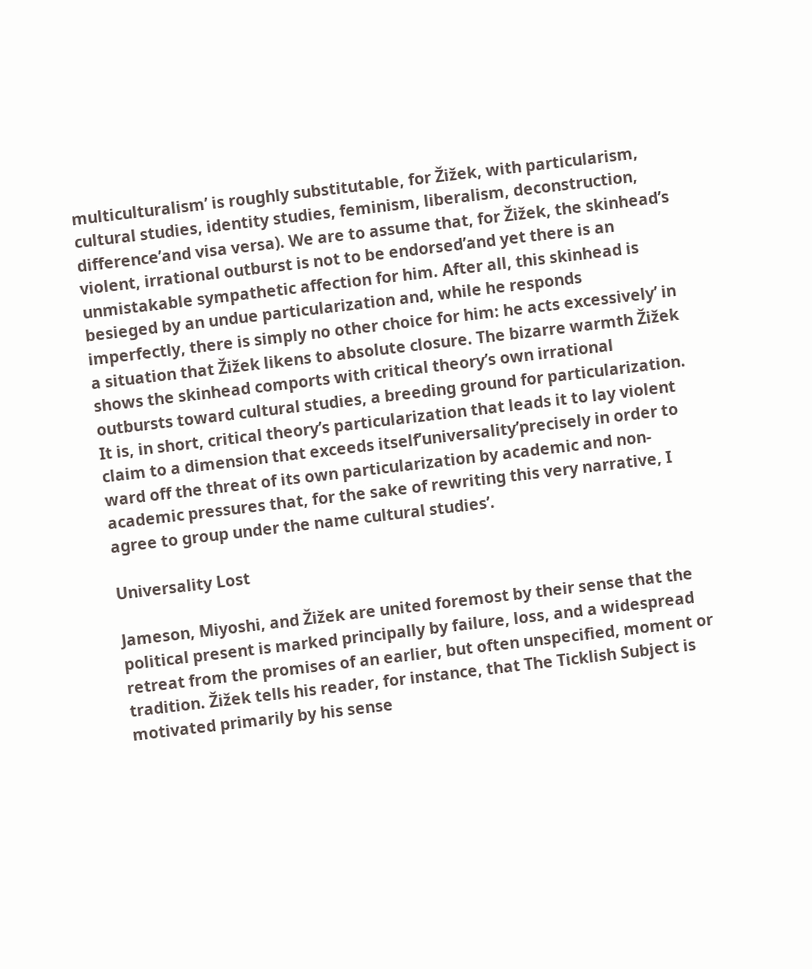multiculturalism’ is roughly substitutable, for Žižek, with particularism, cultural studies, identity studies, feminism, liberalism, deconstruction, difference’and visa versa). We are to assume that, for Žižek, the skinhead’s violent, irrational outburst is not to be endorsed’and yet there is an unmistakable sympathetic affection for him. After all, this skinhead is besieged by an undue particularization and, while he responds imperfectly, there is simply no other choice for him: he acts excessively’ in a situation that Žižek likens to absolute closure. The bizarre warmth Žižek shows the skinhead comports with critical theory’s own irrational outbursts toward cultural studies, a breeding ground for particularization. It is, in short, critical theory’s particularization that leads it to lay violent claim to a dimension that exceeds itself’universality’precisely in order to ward off the threat of its own particularization by academic and non-academic pressures that, for the sake of rewriting this very narrative, I agree to group under the name cultural studies’.

Universality Lost

Jameson, Miyoshi, and Žižek are united foremost by their sense that the political present is marked principally by failure, loss, and a widespread retreat from the promises of an earlier, but often unspecified, moment or tradition. Žižek tells his reader, for instance, that The Ticklish Subject is motivated primarily by his sense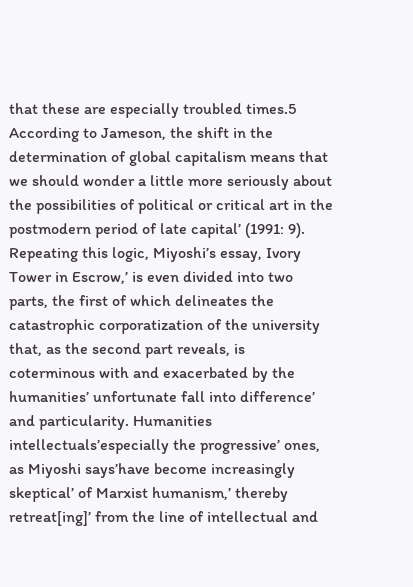that these are especially troubled times.5 According to Jameson, the shift in the determination of global capitalism means that we should wonder a little more seriously about the possibilities of political or critical art in the postmodern period of late capital’ (1991: 9). Repeating this logic, Miyoshi’s essay, Ivory Tower in Escrow,’ is even divided into two parts, the first of which delineates the catastrophic corporatization of the university that, as the second part reveals, is coterminous with and exacerbated by the humanities’ unfortunate fall into difference’ and particularity. Humanities intellectuals’especially the progressive’ ones, as Miyoshi says’have become increasingly skeptical’ of Marxist humanism,’ thereby retreat[ing]’ from the line of intellectual and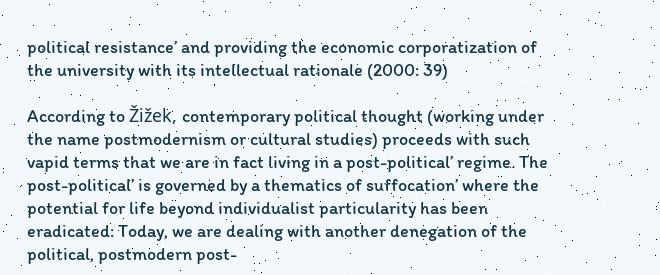political resistance’ and providing the economic corporatization of the university with its intellectual rationale (2000: 39)

According to Žižek, contemporary political thought (working under the name postmodernism or cultural studies) proceeds with such vapid terms that we are in fact living in a post-political’ regime. The post-political’ is governed by a thematics of suffocation’ where the potential for life beyond individualist particularity has been eradicated: Today, we are dealing with another denegation of the political, postmodern post-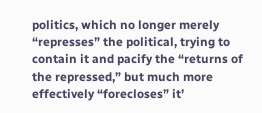politics, which no longer merely “represses” the political, trying to contain it and pacify the “returns of the repressed,” but much more effectively “forecloses” it’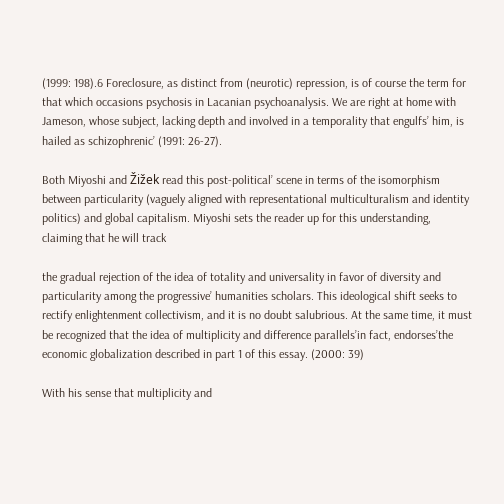(1999: 198).6 Foreclosure, as distinct from (neurotic) repression, is of course the term for that which occasions psychosis in Lacanian psychoanalysis. We are right at home with Jameson, whose subject, lacking depth and involved in a temporality that engulfs’ him, is hailed as schizophrenic’ (1991: 26-27).

Both Miyoshi and Žižek read this post-political’ scene in terms of the isomorphism between particularity (vaguely aligned with representational multiculturalism and identity politics) and global capitalism. Miyoshi sets the reader up for this understanding, claiming that he will track

the gradual rejection of the idea of totality and universality in favor of diversity and particularity among the progressive’ humanities scholars. This ideological shift seeks to rectify enlightenment collectivism, and it is no doubt salubrious. At the same time, it must be recognized that the idea of multiplicity and difference parallels’in fact, endorses’the economic globalization described in part 1 of this essay. (2000: 39)

With his sense that multiplicity and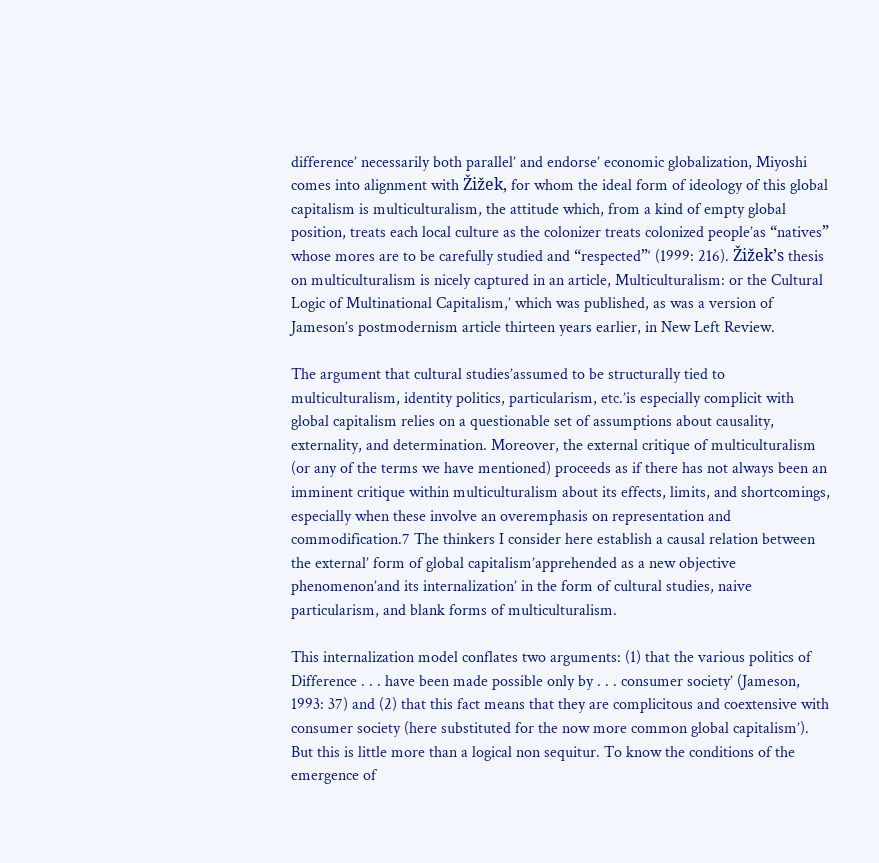difference’ necessarily both parallel’ and endorse’ economic globalization, Miyoshi comes into alignment with Žižek, for whom the ideal form of ideology of this global capitalism is multiculturalism, the attitude which, from a kind of empty global position, treats each local culture as the colonizer treats colonized people’as “natives” whose mores are to be carefully studied and “respected”‘ (1999: 216). Žižek’s thesis on multiculturalism is nicely captured in an article, Multiculturalism: or the Cultural Logic of Multinational Capitalism,’ which was published, as was a version of Jameson’s postmodernism article thirteen years earlier, in New Left Review.

The argument that cultural studies’assumed to be structurally tied to multiculturalism, identity politics, particularism, etc.’is especially complicit with global capitalism relies on a questionable set of assumptions about causality, externality, and determination. Moreover, the external critique of multiculturalism (or any of the terms we have mentioned) proceeds as if there has not always been an imminent critique within multiculturalism about its effects, limits, and shortcomings, especially when these involve an overemphasis on representation and commodification.7 The thinkers I consider here establish a causal relation between the external’ form of global capitalism’apprehended as a new objective phenomenon’and its internalization’ in the form of cultural studies, naive particularism, and blank forms of multiculturalism.

This internalization model conflates two arguments: (1) that the various politics of Difference . . . have been made possible only by . . . consumer society’ (Jameson, 1993: 37) and (2) that this fact means that they are complicitous and coextensive with consumer society (here substituted for the now more common global capitalism’). But this is little more than a logical non sequitur. To know the conditions of the emergence of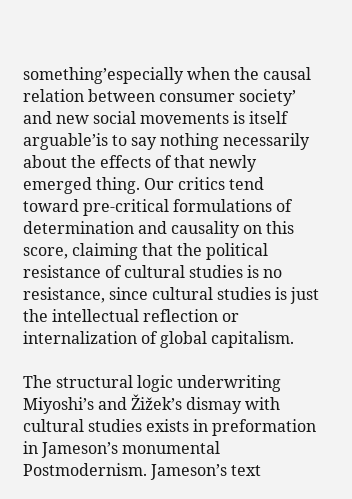something’especially when the causal relation between consumer society’ and new social movements is itself arguable’is to say nothing necessarily about the effects of that newly emerged thing. Our critics tend toward pre-critical formulations of determination and causality on this score, claiming that the political resistance of cultural studies is no resistance, since cultural studies is just the intellectual reflection or internalization of global capitalism.

The structural logic underwriting Miyoshi’s and Žižek’s dismay with cultural studies exists in preformation in Jameson’s monumental Postmodernism. Jameson’s text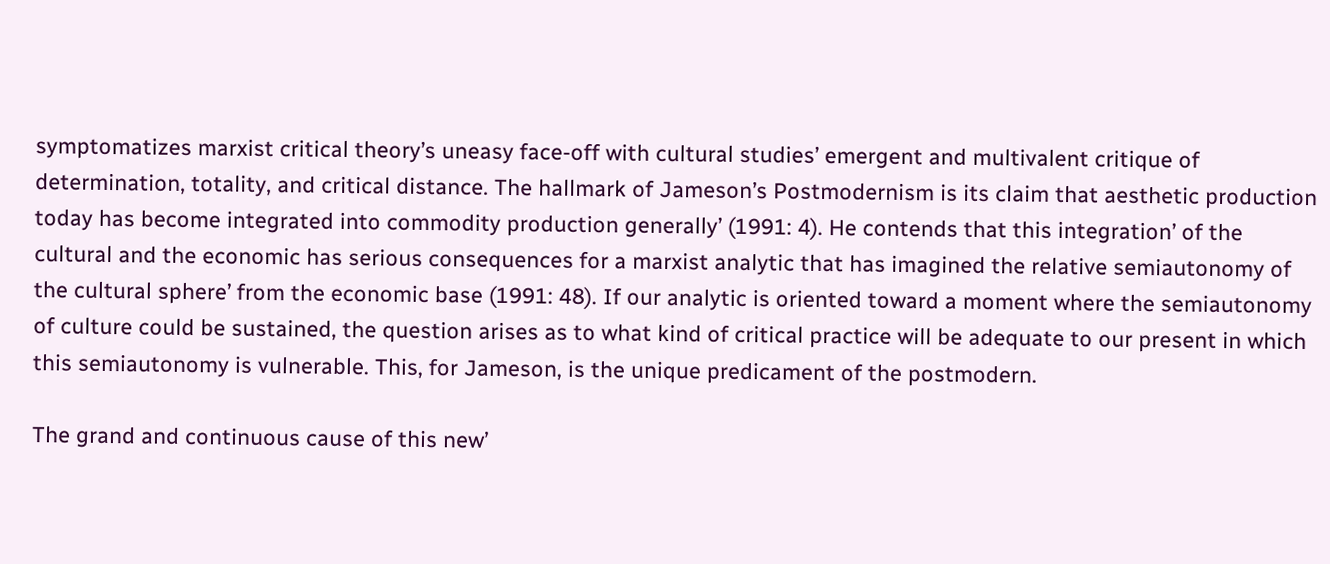symptomatizes marxist critical theory’s uneasy face-off with cultural studies’ emergent and multivalent critique of determination, totality, and critical distance. The hallmark of Jameson’s Postmodernism is its claim that aesthetic production today has become integrated into commodity production generally’ (1991: 4). He contends that this integration’ of the cultural and the economic has serious consequences for a marxist analytic that has imagined the relative semiautonomy of the cultural sphere’ from the economic base (1991: 48). If our analytic is oriented toward a moment where the semiautonomy of culture could be sustained, the question arises as to what kind of critical practice will be adequate to our present in which this semiautonomy is vulnerable. This, for Jameson, is the unique predicament of the postmodern.

The grand and continuous cause of this new’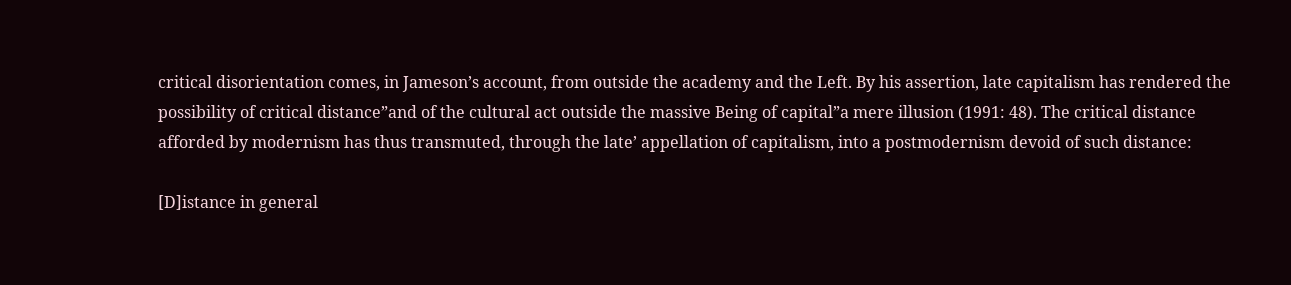critical disorientation comes, in Jameson’s account, from outside the academy and the Left. By his assertion, late capitalism has rendered the possibility of critical distance”and of the cultural act outside the massive Being of capital”a mere illusion (1991: 48). The critical distance afforded by modernism has thus transmuted, through the late’ appellation of capitalism, into a postmodernism devoid of such distance:

[D]istance in general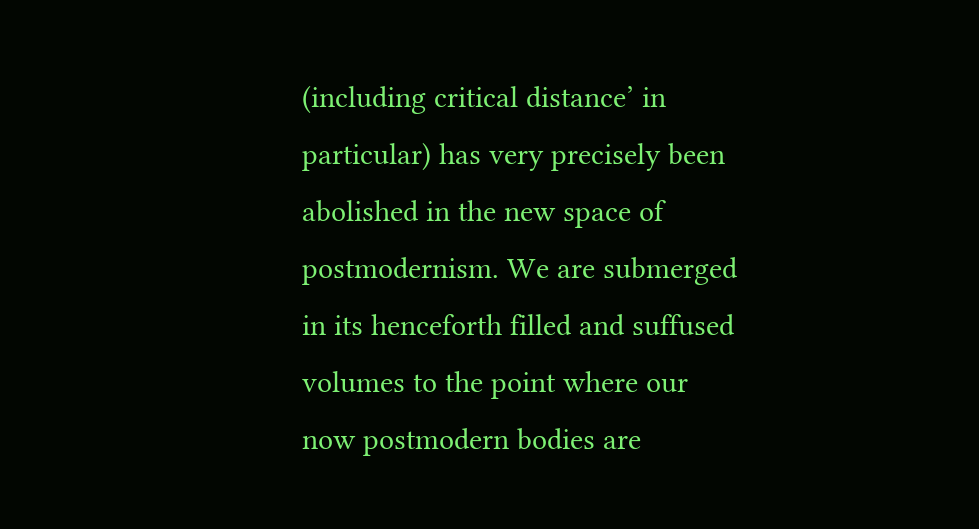(including critical distance’ in particular) has very precisely been abolished in the new space of postmodernism. We are submerged in its henceforth filled and suffused volumes to the point where our now postmodern bodies are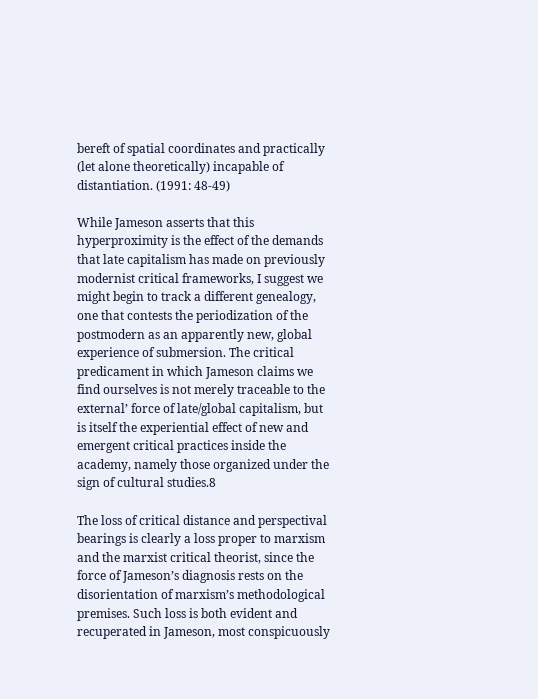bereft of spatial coordinates and practically (let alone theoretically) incapable of distantiation. (1991: 48-49)

While Jameson asserts that this hyperproximity is the effect of the demands that late capitalism has made on previously modernist critical frameworks, I suggest we might begin to track a different genealogy, one that contests the periodization of the postmodern as an apparently new, global experience of submersion. The critical predicament in which Jameson claims we find ourselves is not merely traceable to the external’ force of late/global capitalism, but is itself the experiential effect of new and emergent critical practices inside the academy, namely those organized under the sign of cultural studies.8

The loss of critical distance and perspectival bearings is clearly a loss proper to marxism and the marxist critical theorist, since the force of Jameson’s diagnosis rests on the disorientation of marxism’s methodological premises. Such loss is both evident and recuperated in Jameson, most conspicuously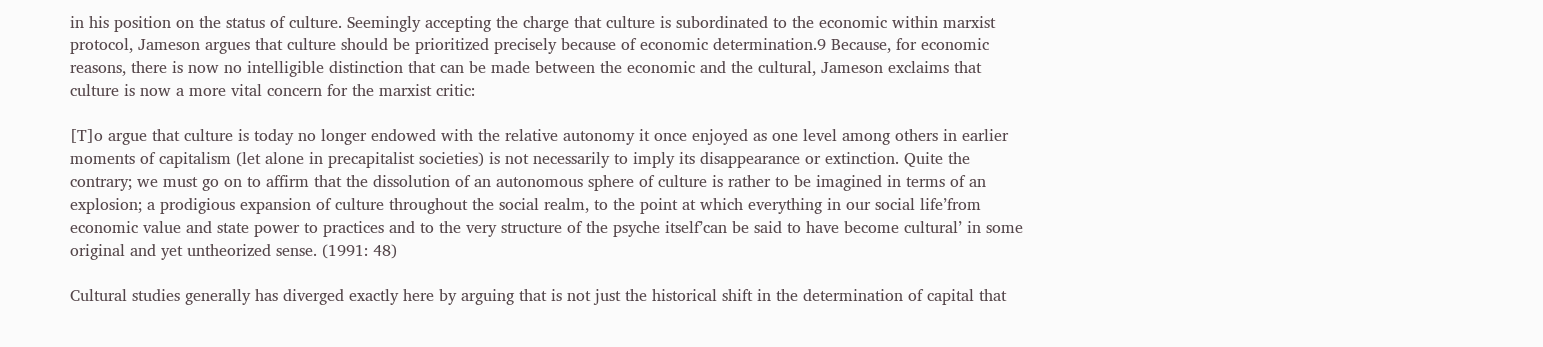in his position on the status of culture. Seemingly accepting the charge that culture is subordinated to the economic within marxist protocol, Jameson argues that culture should be prioritized precisely because of economic determination.9 Because, for economic reasons, there is now no intelligible distinction that can be made between the economic and the cultural, Jameson exclaims that culture is now a more vital concern for the marxist critic:

[T]o argue that culture is today no longer endowed with the relative autonomy it once enjoyed as one level among others in earlier moments of capitalism (let alone in precapitalist societies) is not necessarily to imply its disappearance or extinction. Quite the contrary; we must go on to affirm that the dissolution of an autonomous sphere of culture is rather to be imagined in terms of an explosion; a prodigious expansion of culture throughout the social realm, to the point at which everything in our social life’from economic value and state power to practices and to the very structure of the psyche itself’can be said to have become cultural’ in some original and yet untheorized sense. (1991: 48)

Cultural studies generally has diverged exactly here by arguing that is not just the historical shift in the determination of capital that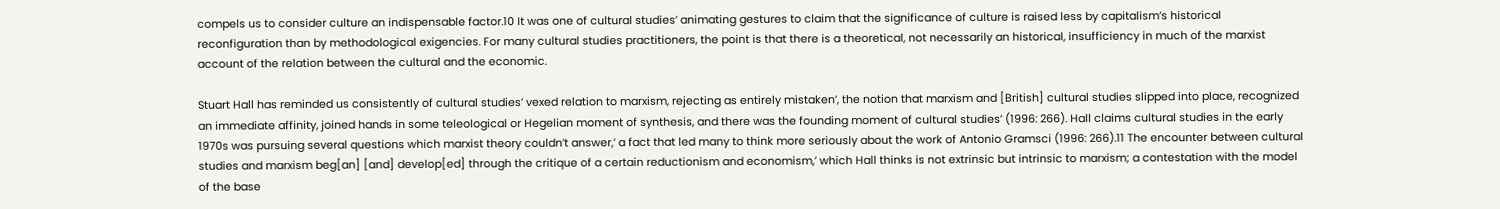compels us to consider culture an indispensable factor.10 It was one of cultural studies’ animating gestures to claim that the significance of culture is raised less by capitalism’s historical reconfiguration than by methodological exigencies. For many cultural studies practitioners, the point is that there is a theoretical, not necessarily an historical, insufficiency in much of the marxist account of the relation between the cultural and the economic.

Stuart Hall has reminded us consistently of cultural studies’ vexed relation to marxism, rejecting as entirely mistaken’, the notion that marxism and [British] cultural studies slipped into place, recognized an immediate affinity, joined hands in some teleological or Hegelian moment of synthesis, and there was the founding moment of cultural studies’ (1996: 266). Hall claims cultural studies in the early 1970s was pursuing several questions which marxist theory couldn’t answer,’ a fact that led many to think more seriously about the work of Antonio Gramsci (1996: 266).11 The encounter between cultural studies and marxism beg[an] [and] develop[ed] through the critique of a certain reductionism and economism,’ which Hall thinks is not extrinsic but intrinsic to marxism; a contestation with the model of the base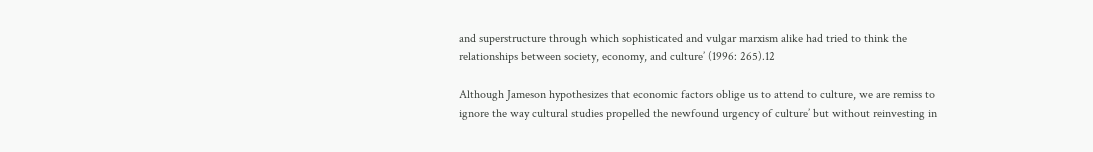and superstructure through which sophisticated and vulgar marxism alike had tried to think the relationships between society, economy, and culture’ (1996: 265).12

Although Jameson hypothesizes that economic factors oblige us to attend to culture, we are remiss to ignore the way cultural studies propelled the newfound urgency of culture’ but without reinvesting in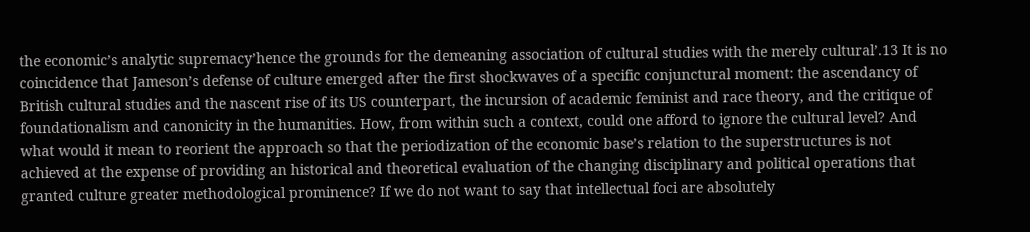the economic’s analytic supremacy’hence the grounds for the demeaning association of cultural studies with the merely cultural’.13 It is no coincidence that Jameson’s defense of culture emerged after the first shockwaves of a specific conjunctural moment: the ascendancy of British cultural studies and the nascent rise of its US counterpart, the incursion of academic feminist and race theory, and the critique of foundationalism and canonicity in the humanities. How, from within such a context, could one afford to ignore the cultural level? And what would it mean to reorient the approach so that the periodization of the economic base’s relation to the superstructures is not achieved at the expense of providing an historical and theoretical evaluation of the changing disciplinary and political operations that granted culture greater methodological prominence? If we do not want to say that intellectual foci are absolutely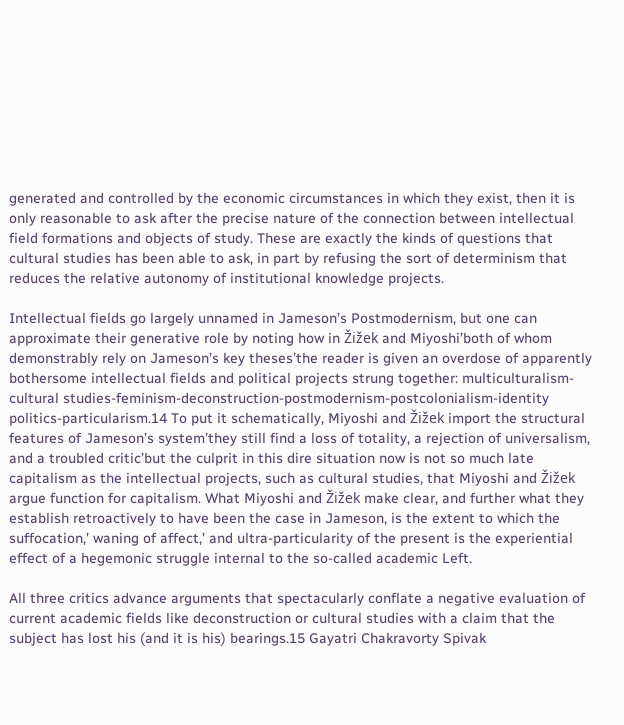generated and controlled by the economic circumstances in which they exist, then it is only reasonable to ask after the precise nature of the connection between intellectual field formations and objects of study. These are exactly the kinds of questions that cultural studies has been able to ask, in part by refusing the sort of determinism that reduces the relative autonomy of institutional knowledge projects.

Intellectual fields go largely unnamed in Jameson’s Postmodernism, but one can approximate their generative role by noting how in Žižek and Miyoshi’both of whom demonstrably rely on Jameson’s key theses’the reader is given an overdose of apparently bothersome intellectual fields and political projects strung together: multiculturalism-cultural studies-feminism-deconstruction-postmodernism-postcolonialism-identity politics-particularism.14 To put it schematically, Miyoshi and Žižek import the structural features of Jameson’s system’they still find a loss of totality, a rejection of universalism, and a troubled critic’but the culprit in this dire situation now is not so much late capitalism as the intellectual projects, such as cultural studies, that Miyoshi and Žižek argue function for capitalism. What Miyoshi and Žižek make clear, and further what they establish retroactively to have been the case in Jameson, is the extent to which the suffocation,’ waning of affect,’ and ultra-particularity of the present is the experiential effect of a hegemonic struggle internal to the so-called academic Left.

All three critics advance arguments that spectacularly conflate a negative evaluation of current academic fields like deconstruction or cultural studies with a claim that the subject has lost his (and it is his) bearings.15 Gayatri Chakravorty Spivak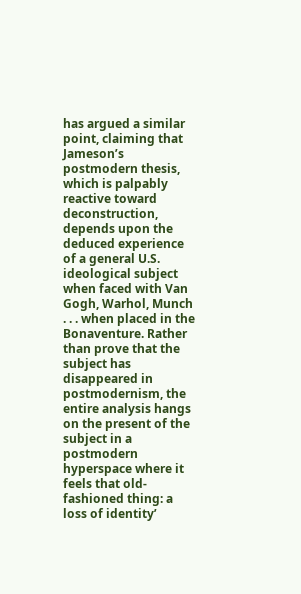has argued a similar point, claiming that Jameson’s postmodern thesis, which is palpably reactive toward deconstruction, depends upon the deduced experience of a general U.S. ideological subject when faced with Van Gogh, Warhol, Munch . . . when placed in the Bonaventure. Rather than prove that the subject has disappeared in postmodernism, the entire analysis hangs on the present of the subject in a postmodern hyperspace where it feels that old-fashioned thing: a loss of identity’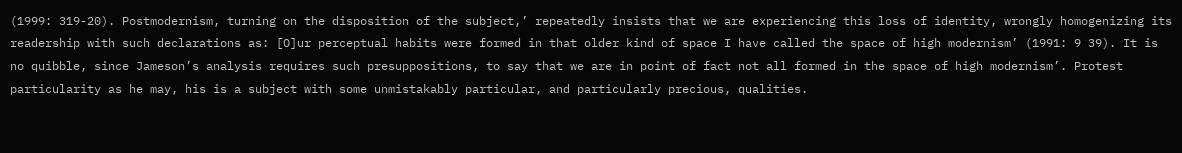(1999: 319-20). Postmodernism, turning on the disposition of the subject,’ repeatedly insists that we are experiencing this loss of identity, wrongly homogenizing its readership with such declarations as: [O]ur perceptual habits were formed in that older kind of space I have called the space of high modernism’ (1991: 9 39). It is no quibble, since Jameson’s analysis requires such presuppositions, to say that we are in point of fact not all formed in the space of high modernism’. Protest particularity as he may, his is a subject with some unmistakably particular, and particularly precious, qualities.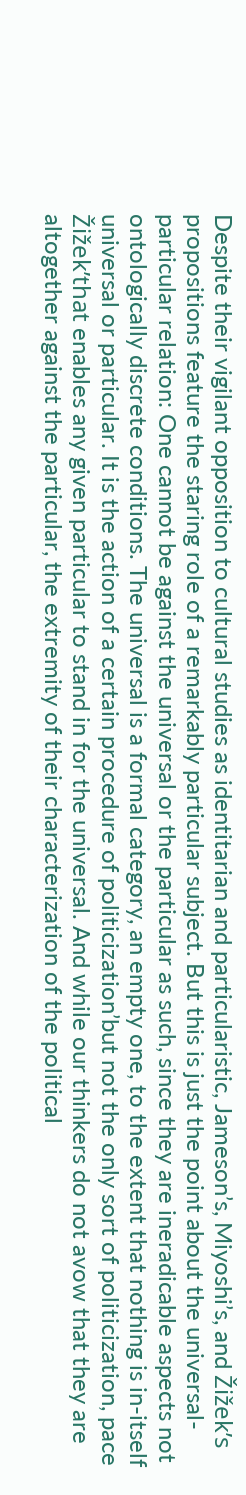Despite their vigilant opposition to cultural studies as identitarian and particularistic, Jameson’s, Miyoshi’s, and Žižek’s propositions feature the staring role of a remarkably particular subject. But this is just the point about the universal-particular relation: One cannot be against the universal or the particular as such, since they are ineradicable aspects not ontologically discrete conditions. The universal is a formal category, an empty one, to the extent that nothing is in-itself universal or particular. It is the action of a certain procedure of politicization’but not the only sort of politicization, pace Žižek’that enables any given particular to stand in for the universal. And while our thinkers do not avow that they are altogether against the particular, the extremity of their characterization of the political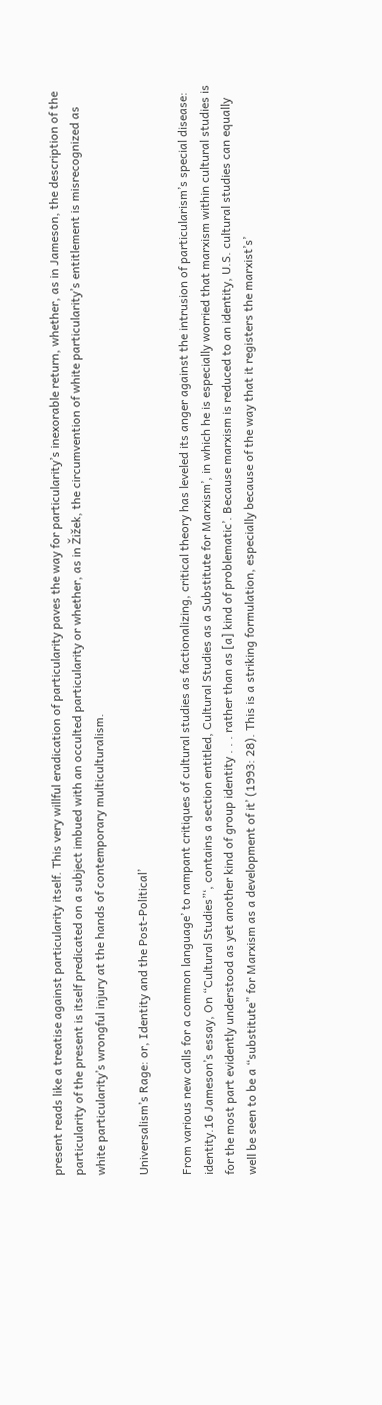present reads like a treatise against particularity itself. This very willful eradication of particularity paves the way for particularity’s inexorable return, whether, as in Jameson, the description of the particularity of the present is itself predicated on a subject imbued with an occulted particularity or whether, as in Žižek, the circumvention of white particularity’s entitlement is misrecognized as white particularity’s wrongful injury at the hands of contemporary multiculturalism.

Universalism’s Rage: or, Identity and the Post-Political’

From various new calls for a common language’ to rampant critiques of cultural studies as factionalizing, critical theory has leveled its anger against the intrusion of particularism’s special disease: identity.16 Jameson’s essay, On “Cultural Studies”‘, contains a section entitled, Cultural Studies as a Substitute for Marxism’, in which he is especially worried that marxism within cultural studies is for the most part evidently understood as yet another kind of group identity . . . rather than as [a] kind of problematic’. Because marxism is reduced to an identity, U.S. cultural studies can equally well be seen to be a “substitute” for Marxism as a development of it’ (1993: 28). This is a striking formulation, especially because of the way that it registers the marxist’s’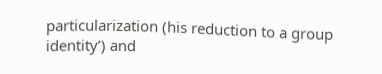particularization (his reduction to a group identity’) and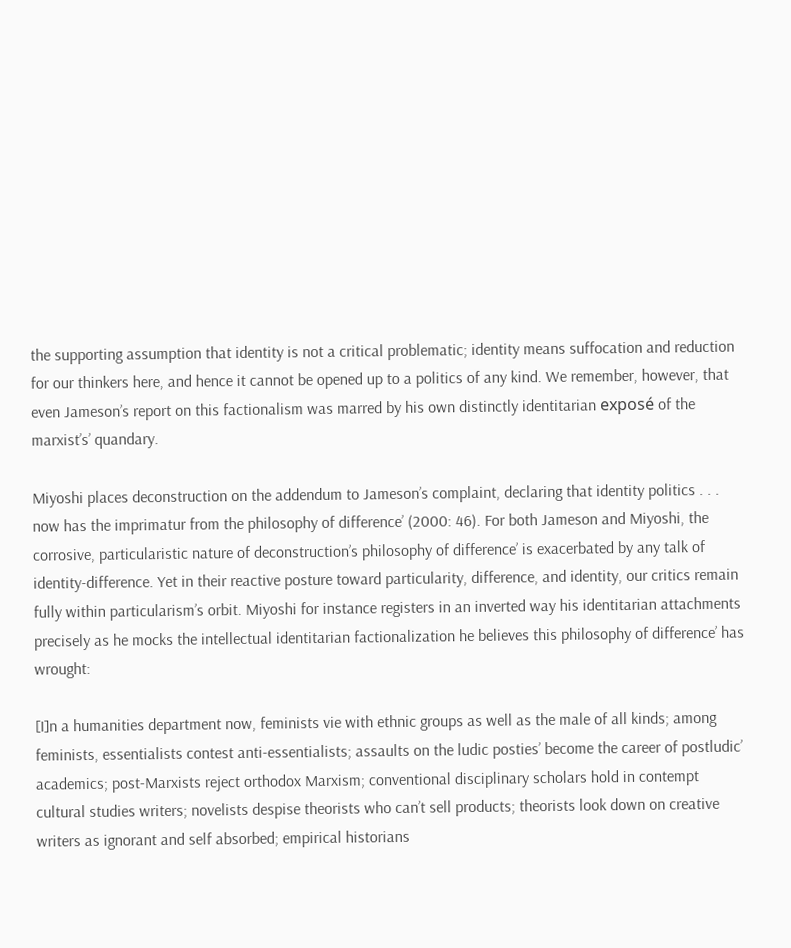the supporting assumption that identity is not a critical problematic; identity means suffocation and reduction for our thinkers here, and hence it cannot be opened up to a politics of any kind. We remember, however, that even Jameson’s report on this factionalism was marred by his own distinctly identitarian exposé of the marxist’s’ quandary.

Miyoshi places deconstruction on the addendum to Jameson’s complaint, declaring that identity politics . . . now has the imprimatur from the philosophy of difference’ (2000: 46). For both Jameson and Miyoshi, the corrosive, particularistic nature of deconstruction’s philosophy of difference’ is exacerbated by any talk of identity-difference. Yet in their reactive posture toward particularity, difference, and identity, our critics remain fully within particularism’s orbit. Miyoshi for instance registers in an inverted way his identitarian attachments precisely as he mocks the intellectual identitarian factionalization he believes this philosophy of difference’ has wrought:

[I]n a humanities department now, feminists vie with ethnic groups as well as the male of all kinds; among feminists, essentialists contest anti-essentialists; assaults on the ludic posties’ become the career of postludic’ academics; post-Marxists reject orthodox Marxism; conventional disciplinary scholars hold in contempt cultural studies writers; novelists despise theorists who can’t sell products; theorists look down on creative writers as ignorant and self absorbed; empirical historians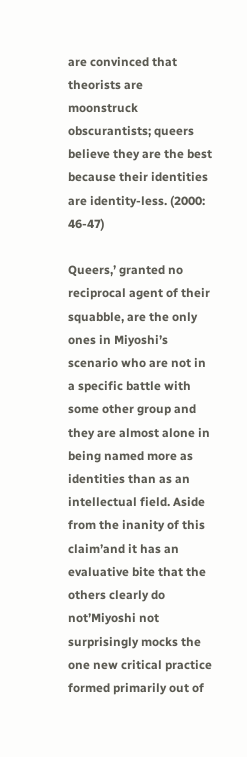are convinced that theorists are moonstruck obscurantists; queers believe they are the best because their identities are identity-less. (2000: 46-47)

Queers,’ granted no reciprocal agent of their squabble, are the only ones in Miyoshi’s scenario who are not in a specific battle with some other group and they are almost alone in being named more as identities than as an intellectual field. Aside from the inanity of this claim’and it has an evaluative bite that the others clearly do not’Miyoshi not surprisingly mocks the one new critical practice formed primarily out of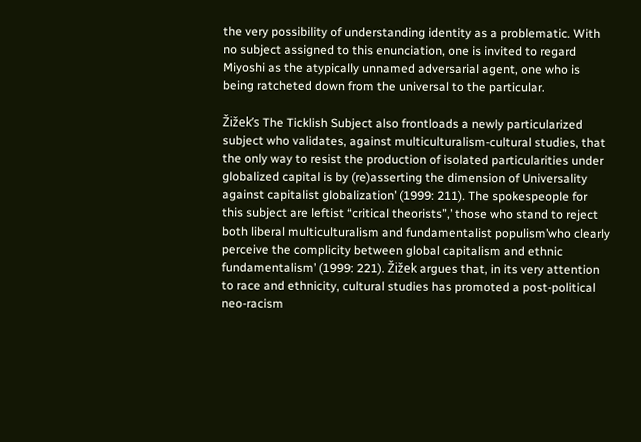the very possibility of understanding identity as a problematic. With no subject assigned to this enunciation, one is invited to regard Miyoshi as the atypically unnamed adversarial agent, one who is being ratcheted down from the universal to the particular.

Žižek’s The Ticklish Subject also frontloads a newly particularized subject who validates, against multiculturalism-cultural studies, that the only way to resist the production of isolated particularities under globalized capital is by (re)asserting the dimension of Universality against capitalist globalization’ (1999: 211). The spokespeople for this subject are leftist “critical theorists”,’ those who stand to reject both liberal multiculturalism and fundamentalist populism’who clearly perceive the complicity between global capitalism and ethnic fundamentalism’ (1999: 221). Žižek argues that, in its very attention to race and ethnicity, cultural studies has promoted a post-political neo-racism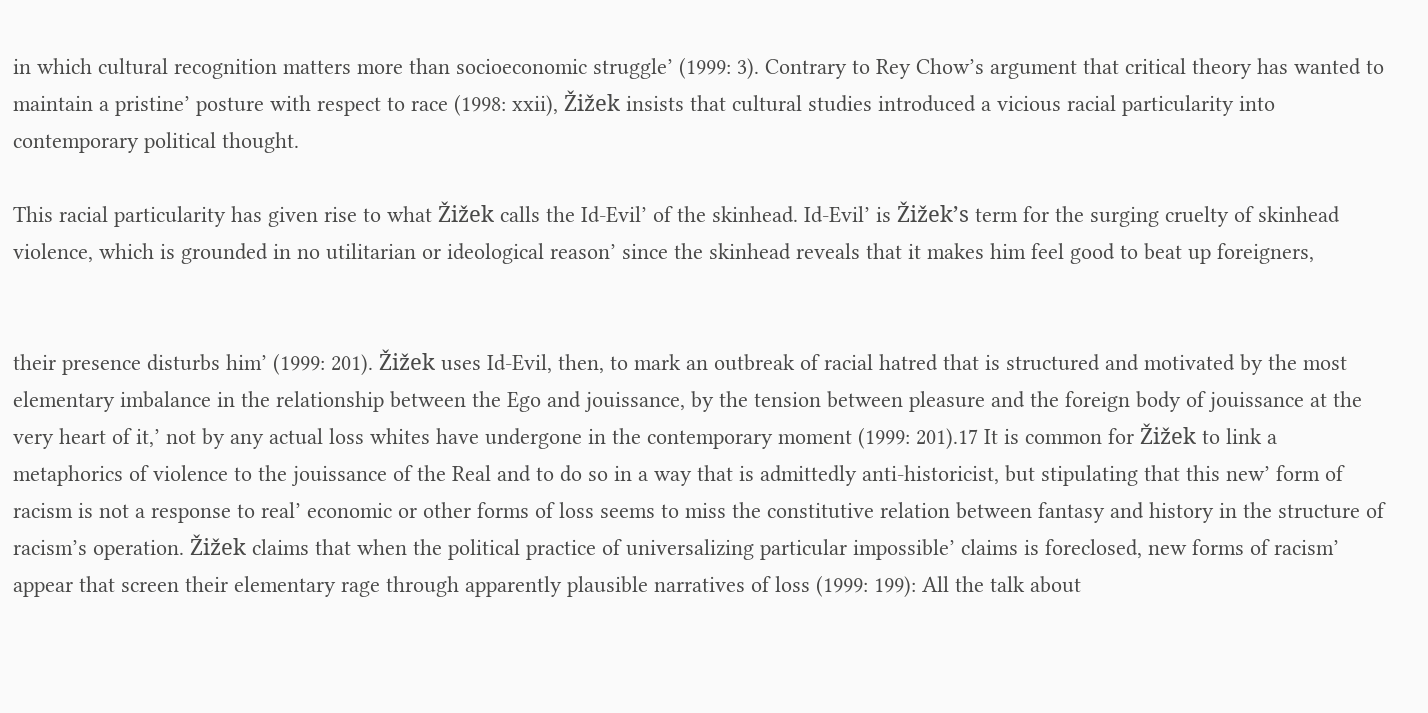in which cultural recognition matters more than socioeconomic struggle’ (1999: 3). Contrary to Rey Chow’s argument that critical theory has wanted to maintain a pristine’ posture with respect to race (1998: xxii), Žižek insists that cultural studies introduced a vicious racial particularity into contemporary political thought.

This racial particularity has given rise to what Žižek calls the Id-Evil’ of the skinhead. Id-Evil’ is Žižek’s term for the surging cruelty of skinhead violence, which is grounded in no utilitarian or ideological reason’ since the skinhead reveals that it makes him feel good to beat up foreigners,


their presence disturbs him’ (1999: 201). Žižek uses Id-Evil, then, to mark an outbreak of racial hatred that is structured and motivated by the most elementary imbalance in the relationship between the Ego and jouissance, by the tension between pleasure and the foreign body of jouissance at the very heart of it,’ not by any actual loss whites have undergone in the contemporary moment (1999: 201).17 It is common for Žižek to link a metaphorics of violence to the jouissance of the Real and to do so in a way that is admittedly anti-historicist, but stipulating that this new’ form of racism is not a response to real’ economic or other forms of loss seems to miss the constitutive relation between fantasy and history in the structure of racism’s operation. Žižek claims that when the political practice of universalizing particular impossible’ claims is foreclosed, new forms of racism’ appear that screen their elementary rage through apparently plausible narratives of loss (1999: 199): All the talk about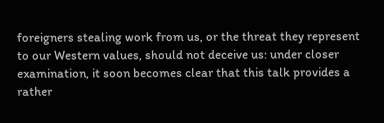foreigners stealing work from us, or the threat they represent to our Western values, should not deceive us: under closer examination, it soon becomes clear that this talk provides a rather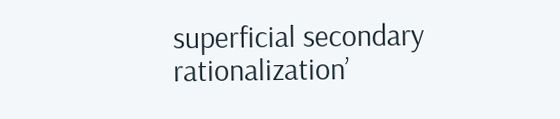superficial secondary rationalization’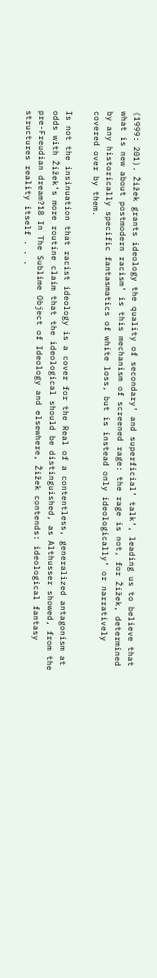(1999: 201). Žižek grants ideology the quality of secondary’ and superficial’ talk’, leading us to believe that what is new about postmodern racism’ is this mechanism of screened rage: the rage is not, for Žižek, determined by any historically specific fantasmatics of white loss, but is instead only ideologically’ or narratively covered over by them.

Is not the insinuation that racist ideology is a cover for the Real of a contentless, generalized antagonism at odds with Žižek’s more routine claim that the ideological should be distinguished, as Althusser showed, from the pre-Freudian dream?18 In The Sublime Object of Ideology and elsewhere, Žižek contends: ideological fantasy structures reality itself . . .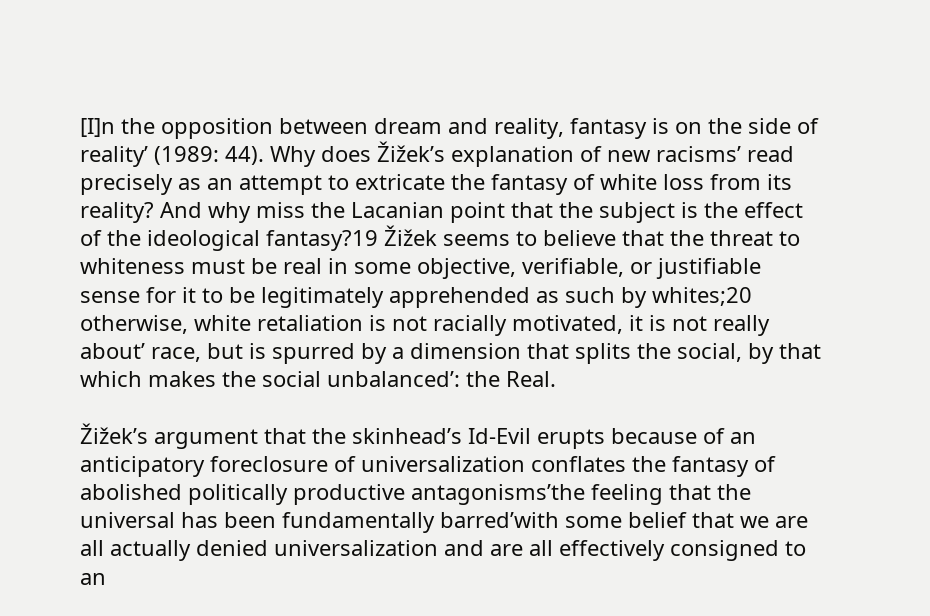[I]n the opposition between dream and reality, fantasy is on the side of reality’ (1989: 44). Why does Žižek’s explanation of new racisms’ read precisely as an attempt to extricate the fantasy of white loss from its reality? And why miss the Lacanian point that the subject is the effect of the ideological fantasy?19 Žižek seems to believe that the threat to whiteness must be real in some objective, verifiable, or justifiable sense for it to be legitimately apprehended as such by whites;20 otherwise, white retaliation is not racially motivated, it is not really about’ race, but is spurred by a dimension that splits the social, by that which makes the social unbalanced’: the Real.

Žižek’s argument that the skinhead’s Id-Evil erupts because of an anticipatory foreclosure of universalization conflates the fantasy of abolished politically productive antagonisms’the feeling that the universal has been fundamentally barred’with some belief that we are all actually denied universalization and are all effectively consigned to an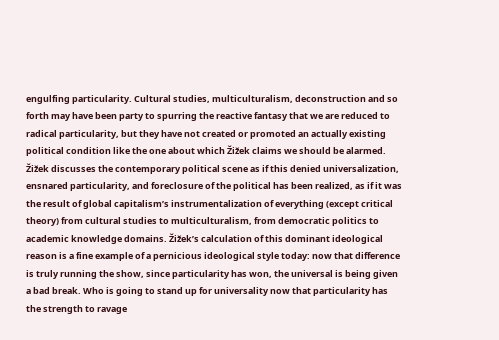engulfing particularity. Cultural studies, multiculturalism, deconstruction and so forth may have been party to spurring the reactive fantasy that we are reduced to radical particularity, but they have not created or promoted an actually existing political condition like the one about which Žižek claims we should be alarmed. Žižek discusses the contemporary political scene as if this denied universalization, ensnared particularity, and foreclosure of the political has been realized, as if it was the result of global capitalism’s instrumentalization of everything (except critical theory) from cultural studies to multiculturalism, from democratic politics to academic knowledge domains. Žižek’s calculation of this dominant ideological reason is a fine example of a pernicious ideological style today: now that difference is truly running the show, since particularity has won, the universal is being given a bad break. Who is going to stand up for universality now that particularity has the strength to ravage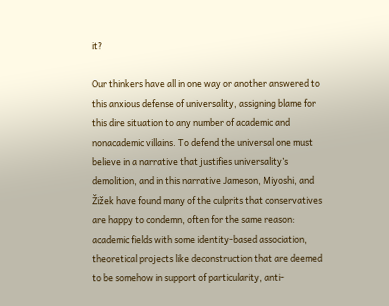it?

Our thinkers have all in one way or another answered to this anxious defense of universality, assigning blame for this dire situation to any number of academic and nonacademic villains. To defend the universal one must believe in a narrative that justifies universality’s demolition, and in this narrative Jameson, Miyoshi, and Žižek have found many of the culprits that conservatives are happy to condemn, often for the same reason: academic fields with some identity-based association, theoretical projects like deconstruction that are deemed to be somehow in support of particularity, anti-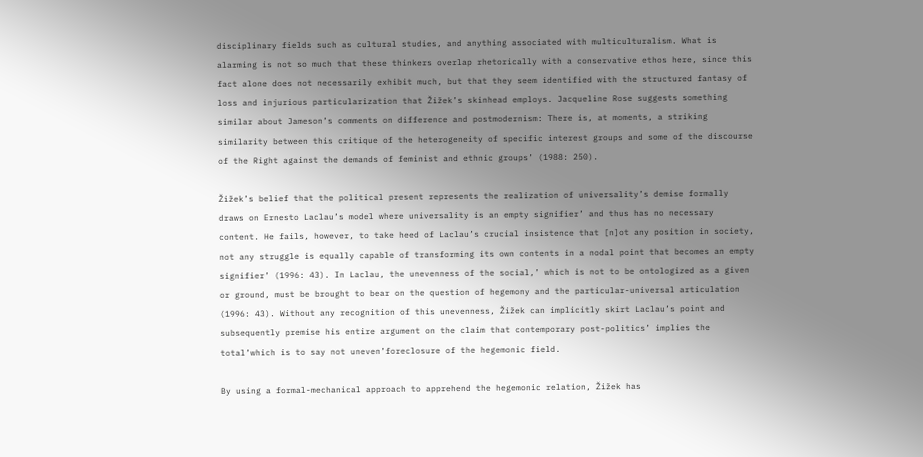disciplinary fields such as cultural studies, and anything associated with multiculturalism. What is alarming is not so much that these thinkers overlap rhetorically with a conservative ethos here, since this fact alone does not necessarily exhibit much, but that they seem identified with the structured fantasy of loss and injurious particularization that Žižek’s skinhead employs. Jacqueline Rose suggests something similar about Jameson’s comments on difference and postmodernism: There is, at moments, a striking similarity between this critique of the heterogeneity of specific interest groups and some of the discourse of the Right against the demands of feminist and ethnic groups’ (1988: 250).

Žižek’s belief that the political present represents the realization of universality’s demise formally draws on Ernesto Laclau’s model where universality is an empty signifier’ and thus has no necessary content. He fails, however, to take heed of Laclau’s crucial insistence that [n]ot any position in society, not any struggle is equally capable of transforming its own contents in a nodal point that becomes an empty signifier’ (1996: 43). In Laclau, the unevenness of the social,’ which is not to be ontologized as a given or ground, must be brought to bear on the question of hegemony and the particular-universal articulation (1996: 43). Without any recognition of this unevenness, Žižek can implicitly skirt Laclau’s point and subsequently premise his entire argument on the claim that contemporary post-politics’ implies the total’which is to say not uneven’foreclosure of the hegemonic field.

By using a formal-mechanical approach to apprehend the hegemonic relation, Žižek has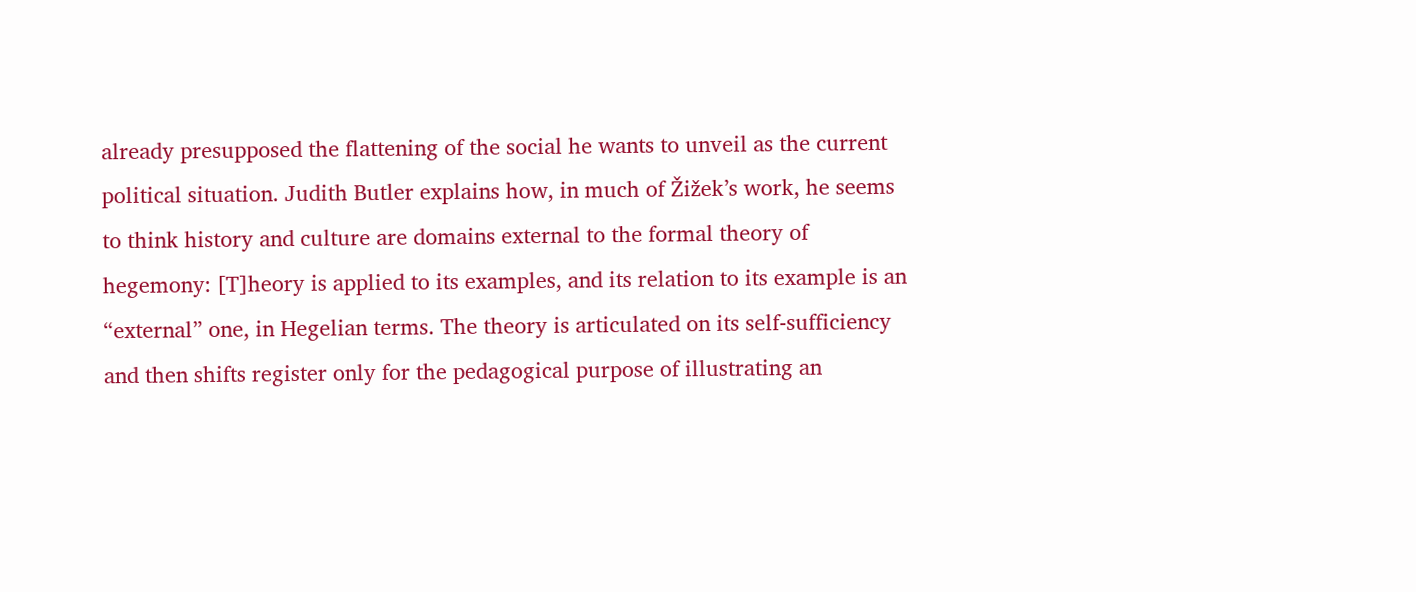already presupposed the flattening of the social he wants to unveil as the current political situation. Judith Butler explains how, in much of Žižek’s work, he seems to think history and culture are domains external to the formal theory of hegemony: [T]heory is applied to its examples, and its relation to its example is an “external” one, in Hegelian terms. The theory is articulated on its self-sufficiency and then shifts register only for the pedagogical purpose of illustrating an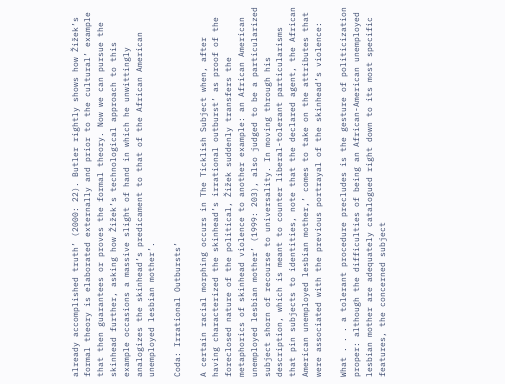already accomplished truth’ (2000: 22). Butler rightly shows how Žižek’s formal theory is elaborated externally and prior to the cultural’ example that then guarantees or proves the formal theory. Now we can pursue the skinhead further, asking how Žižek’s technological approach to this example occasions a massive slight of hand in which he unwittingly analogizes the skinhead’s predicament to that of the African American unemployed lesbian mother’.

Coda: Irrational Outbursts’

A certain racial morphing occurs in The Ticklish Subject when, after having characterized the skinhead’s irrational outburst’ as proof of the foreclosed nature of the political, Žižek suddenly transfers the metaphorics of skinhead violence to another example: an African American unemployed lesbian mother’ (1999: 203), also judged to be a particularized subject shorn of recourse to universality. In moving through his description, which is meant to counter liberal-tolerant particularisms that pin subjects to identities, note that the declared agent, the African American unemployed lesbian mother,’ comes to take on the attributes that were associated with the previous portrayal of the skinhead’s violence:

What . . . a tolerant procedure precludes is the gesture of politicization proper: although the difficulties of being an African-American unemployed lesbian mother are adequately catalogued right down to its most specific features, the concerned subject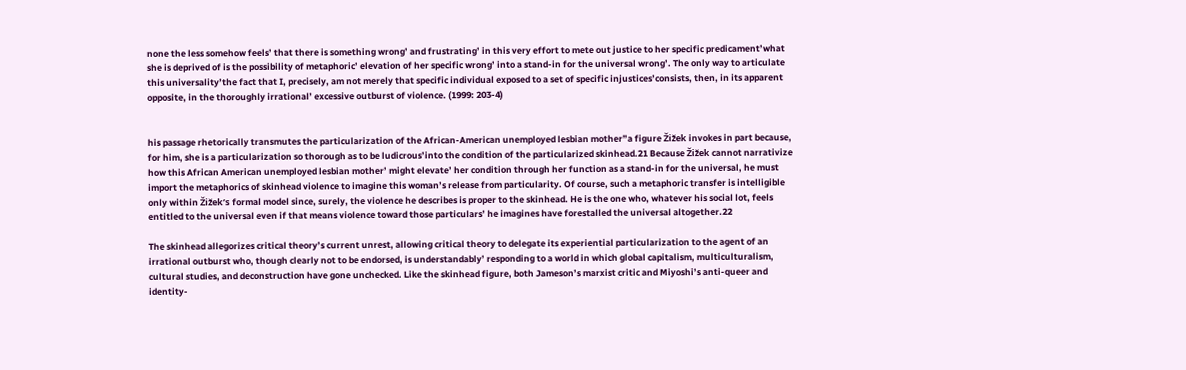none the less somehow feels’ that there is something wrong’ and frustrating’ in this very effort to mete out justice to her specific predicament’what she is deprived of is the possibility of metaphoric’ elevation of her specific wrong’ into a stand-in for the universal wrong’. The only way to articulate this universality’the fact that I, precisely, am not merely that specific individual exposed to a set of specific injustices’consists, then, in its apparent opposite, in the thoroughly irrational’ excessive outburst of violence. (1999: 203-4)


his passage rhetorically transmutes the particularization of the African-American unemployed lesbian mother”a figure Žižek invokes in part because, for him, she is a particularization so thorough as to be ludicrous’into the condition of the particularized skinhead.21 Because Žižek cannot narrativize how this African American unemployed lesbian mother’ might elevate’ her condition through her function as a stand-in for the universal, he must import the metaphorics of skinhead violence to imagine this woman’s release from particularity. Of course, such a metaphoric transfer is intelligible only within Žižek’s formal model since, surely, the violence he describes is proper to the skinhead. He is the one who, whatever his social lot, feels entitled to the universal even if that means violence toward those particulars’ he imagines have forestalled the universal altogether.22

The skinhead allegorizes critical theory’s current unrest, allowing critical theory to delegate its experiential particularization to the agent of an irrational outburst who, though clearly not to be endorsed, is understandably’ responding to a world in which global capitalism, multiculturalism, cultural studies, and deconstruction have gone unchecked. Like the skinhead figure, both Jameson’s marxist critic and Miyoshi’s anti-queer and identity-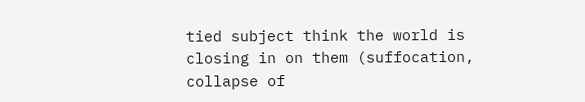tied subject think the world is closing in on them (suffocation, collapse of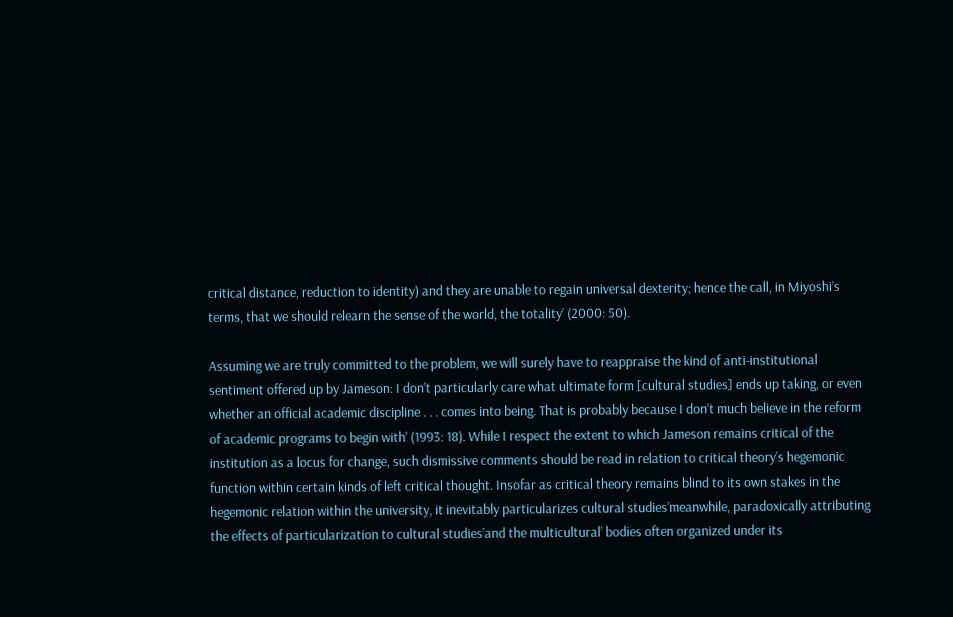critical distance, reduction to identity) and they are unable to regain universal dexterity; hence the call, in Miyoshi’s terms, that we should relearn the sense of the world, the totality’ (2000: 50).

Assuming we are truly committed to the problem, we will surely have to reappraise the kind of anti-institutional sentiment offered up by Jameson: I don’t particularly care what ultimate form [cultural studies] ends up taking, or even whether an official academic discipline . . . comes into being. That is probably because I don’t much believe in the reform of academic programs to begin with’ (1993: 18). While I respect the extent to which Jameson remains critical of the institution as a locus for change, such dismissive comments should be read in relation to critical theory’s hegemonic function within certain kinds of left critical thought. Insofar as critical theory remains blind to its own stakes in the hegemonic relation within the university, it inevitably particularizes cultural studies’meanwhile, paradoxically attributing the effects of particularization to cultural studies’and the multicultural’ bodies often organized under its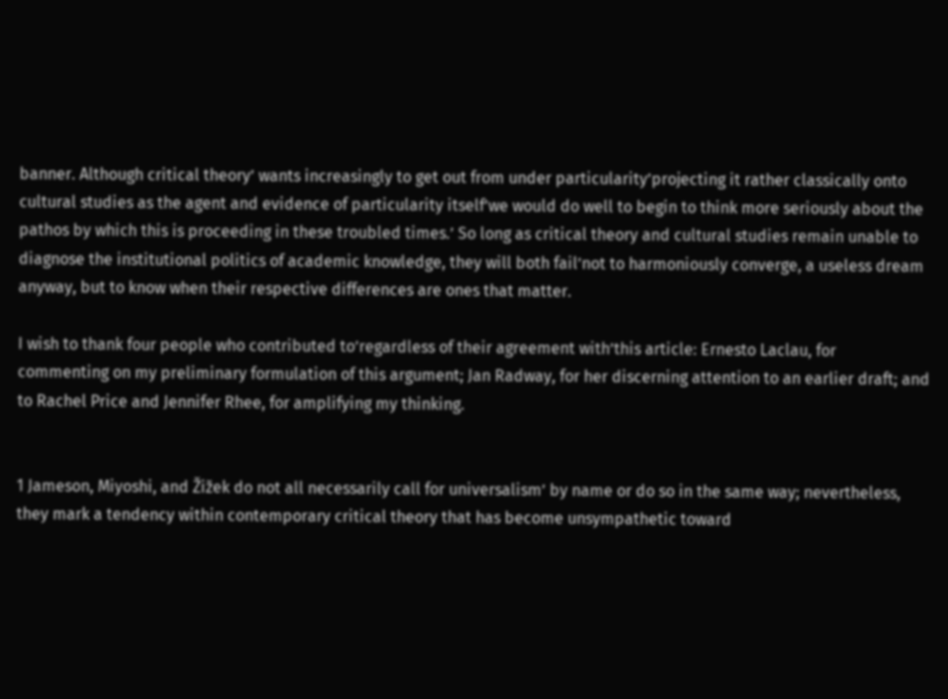banner. Although critical theory’ wants increasingly to get out from under particularity’projecting it rather classically onto cultural studies as the agent and evidence of particularity itself’we would do well to begin to think more seriously about the pathos by which this is proceeding in these troubled times.’ So long as critical theory and cultural studies remain unable to diagnose the institutional politics of academic knowledge, they will both fail’not to harmoniously converge, a useless dream anyway, but to know when their respective differences are ones that matter.

I wish to thank four people who contributed to’regardless of their agreement with’this article: Ernesto Laclau, for commenting on my preliminary formulation of this argument; Jan Radway, for her discerning attention to an earlier draft; and to Rachel Price and Jennifer Rhee, for amplifying my thinking.


1 Jameson, Miyoshi, and Žižek do not all necessarily call for universalism’ by name or do so in the same way; nevertheless, they mark a tendency within contemporary critical theory that has become unsympathetic toward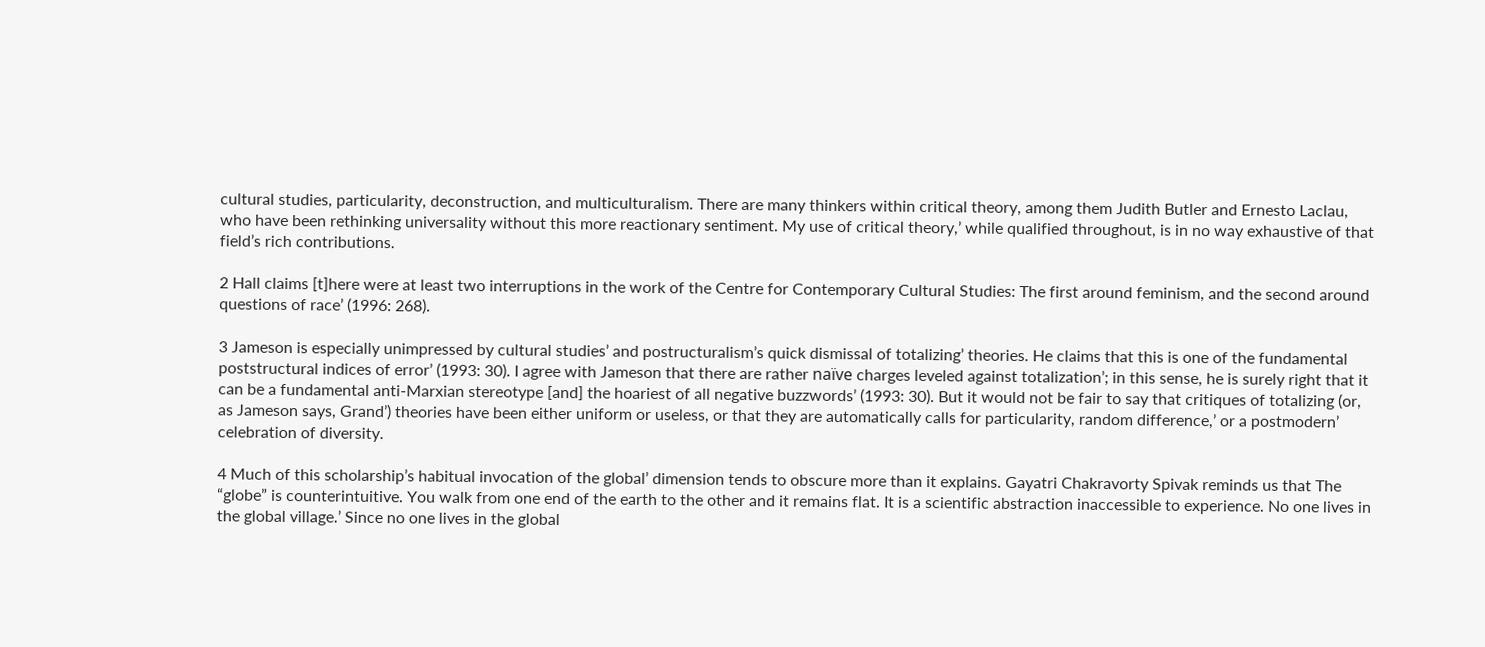cultural studies, particularity, deconstruction, and multiculturalism. There are many thinkers within critical theory, among them Judith Butler and Ernesto Laclau, who have been rethinking universality without this more reactionary sentiment. My use of critical theory,’ while qualified throughout, is in no way exhaustive of that field’s rich contributions.

2 Hall claims [t]here were at least two interruptions in the work of the Centre for Contemporary Cultural Studies: The first around feminism, and the second around questions of race’ (1996: 268).

3 Jameson is especially unimpressed by cultural studies’ and postructuralism’s quick dismissal of totalizing’ theories. He claims that this is one of the fundamental poststructural indices of error’ (1993: 30). I agree with Jameson that there are rather naïve charges leveled against totalization’; in this sense, he is surely right that it can be a fundamental anti-Marxian stereotype [and] the hoariest of all negative buzzwords’ (1993: 30). But it would not be fair to say that critiques of totalizing (or, as Jameson says, Grand’) theories have been either uniform or useless, or that they are automatically calls for particularity, random difference,’ or a postmodern’ celebration of diversity.

4 Much of this scholarship’s habitual invocation of the global’ dimension tends to obscure more than it explains. Gayatri Chakravorty Spivak reminds us that The “globe” is counterintuitive. You walk from one end of the earth to the other and it remains flat. It is a scientific abstraction inaccessible to experience. No one lives in the global village.’ Since no one lives in the global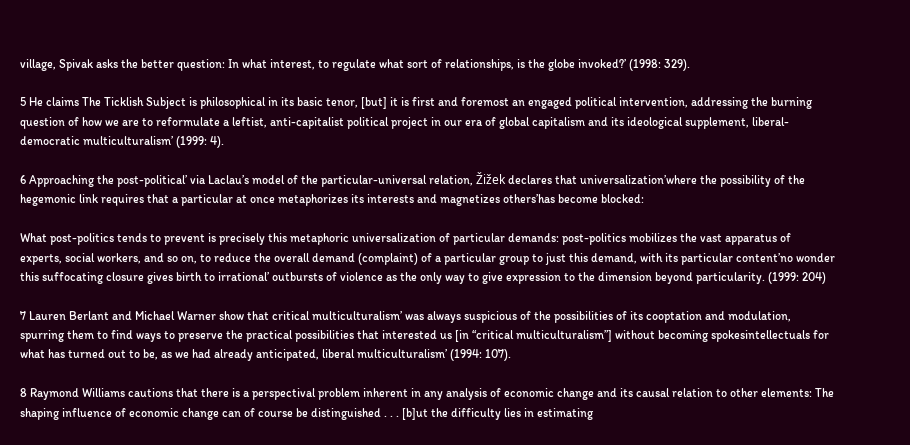village, Spivak asks the better question: In what interest, to regulate what sort of relationships, is the globe invoked?’ (1998: 329).

5 He claims The Ticklish Subject is philosophical in its basic tenor, [but] it is first and foremost an engaged political intervention, addressing the burning question of how we are to reformulate a leftist, anti-capitalist political project in our era of global capitalism and its ideological supplement, liberal-democratic multiculturalism’ (1999: 4).

6 Approaching the post-political’ via Laclau’s model of the particular-universal relation, Žižek declares that universalization’where the possibility of the hegemonic link requires that a particular at once metaphorizes its interests and magnetizes others’has become blocked:

What post-politics tends to prevent is precisely this metaphoric universalization of particular demands: post-politics mobilizes the vast apparatus of experts, social workers, and so on, to reduce the overall demand (complaint) of a particular group to just this demand, with its particular content’no wonder this suffocating closure gives birth to irrational’ outbursts of violence as the only way to give expression to the dimension beyond particularity. (1999: 204)

7 Lauren Berlant and Michael Warner show that critical multiculturalism’ was always suspicious of the possibilities of its cooptation and modulation, spurring them to find ways to preserve the practical possibilities that interested us [in “critical multiculturalism”] without becoming spokesintellectuals for what has turned out to be, as we had already anticipated, liberal multiculturalism’ (1994: 107).

8 Raymond Williams cautions that there is a perspectival problem inherent in any analysis of economic change and its causal relation to other elements: The shaping influence of economic change can of course be distinguished . . . [b]ut the difficulty lies in estimating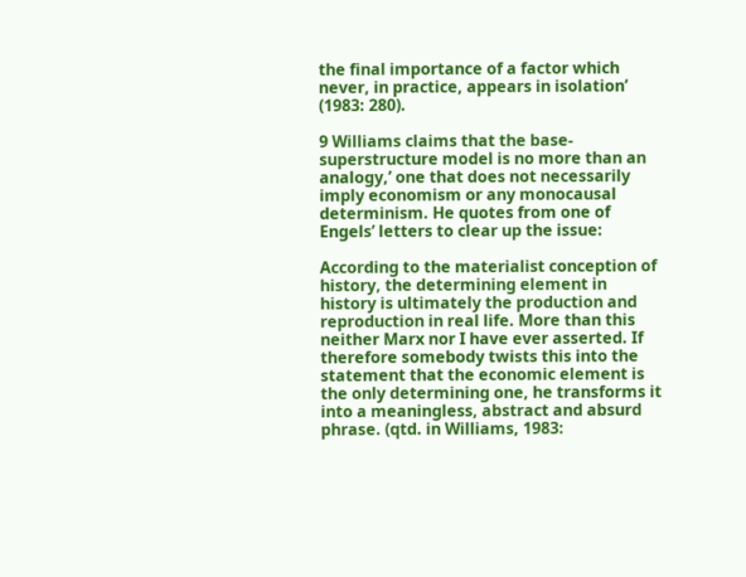the final importance of a factor which never, in practice, appears in isolation’ (1983: 280).

9 Williams claims that the base-superstructure model is no more than an analogy,’ one that does not necessarily imply economism or any monocausal determinism. He quotes from one of Engels’ letters to clear up the issue:

According to the materialist conception of history, the determining element in history is ultimately the production and reproduction in real life. More than this neither Marx nor I have ever asserted. If therefore somebody twists this into the statement that the economic element is the only determining one, he transforms it into a meaningless, abstract and absurd phrase. (qtd. in Williams, 1983: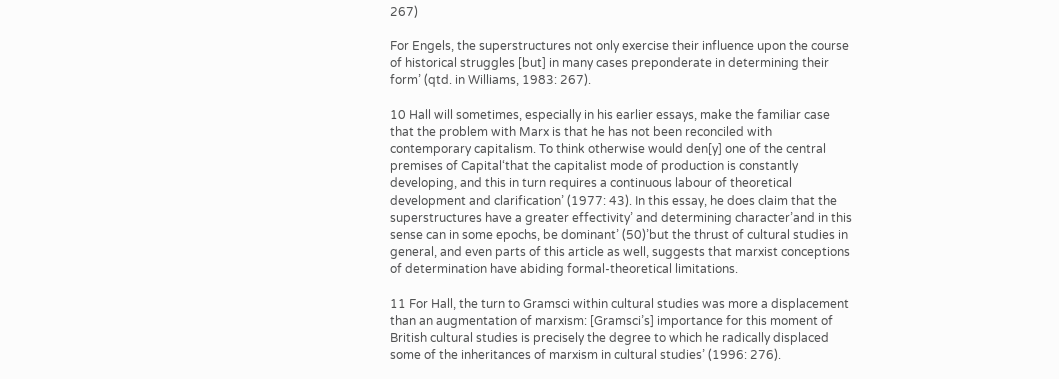267)

For Engels, the superstructures not only exercise their influence upon the course of historical struggles [but] in many cases preponderate in determining their form’ (qtd. in Williams, 1983: 267).

10 Hall will sometimes, especially in his earlier essays, make the familiar case that the problem with Marx is that he has not been reconciled with contemporary capitalism. To think otherwise would den[y] one of the central premises of Capital‘that the capitalist mode of production is constantly developing, and this in turn requires a continuous labour of theoretical development and clarification’ (1977: 43). In this essay, he does claim that the superstructures have a greater effectivity’ and determining character’and in this sense can in some epochs, be dominant’ (50)’but the thrust of cultural studies in general, and even parts of this article as well, suggests that marxist conceptions of determination have abiding formal-theoretical limitations.

11 For Hall, the turn to Gramsci within cultural studies was more a displacement than an augmentation of marxism: [Gramsci’s] importance for this moment of British cultural studies is precisely the degree to which he radically displaced some of the inheritances of marxism in cultural studies’ (1996: 276).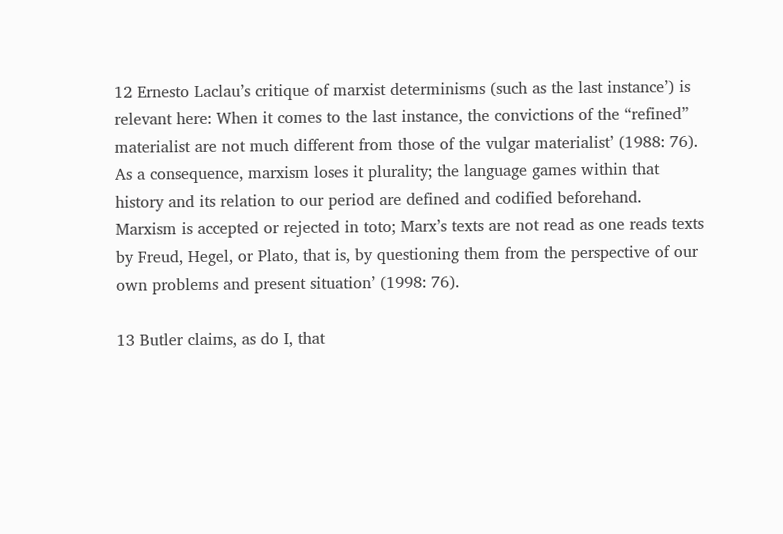12 Ernesto Laclau’s critique of marxist determinisms (such as the last instance’) is relevant here: When it comes to the last instance, the convictions of the “refined” materialist are not much different from those of the vulgar materialist’ (1988: 76). As a consequence, marxism loses it plurality; the language games within that history and its relation to our period are defined and codified beforehand. Marxism is accepted or rejected in toto; Marx’s texts are not read as one reads texts by Freud, Hegel, or Plato, that is, by questioning them from the perspective of our own problems and present situation’ (1998: 76).

13 Butler claims, as do I, that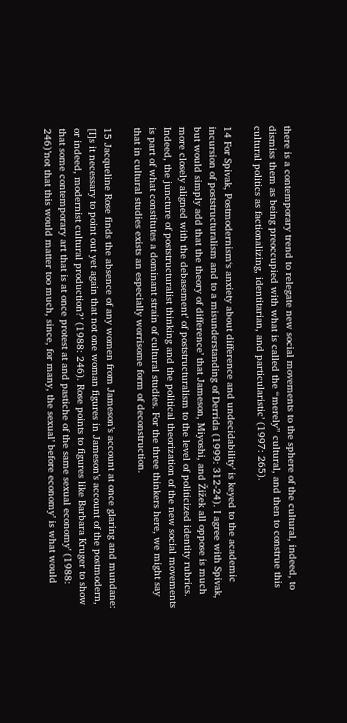there is a contemporary trend to relegate new social movements to the sphere of the cultural, indeed, to dismiss them as being preoccupied with what is called the “merely” cultural, and then to construe this cultural politics as factionalizing, identitarian, and particularistic’ (1997: 265).

14 For Spivak, Postmodernism‘s anxiety about difference and undecidability’ is keyed to the academic incursion of poststructuralism and to a misunderstanding of Derrida (1999: 312-24). I agree with Spivak, but would simply add that the theory of difference’ that Jameson, Miyoshi, and Žižek all oppose is much more closely aligned with the debasement’ of poststructuralism to the level of politicized identity rubrics. Indeed, the juncture of poststructuralist thinking and the political theorization of the new social movements is part of what constitutes a dominant strain of cultural studies. For the three thinkers here, we might say that in cultural studies exists an especially worrisome form of deconstruction.

15 Jacqueline Rose finds the absence of any women from Jameson’s account at once glaring and mundane: [I]s it necessary to point out yet again that not one woman figures in Jameson’s account of the postmodern, or indeed, modernist cultural production?’ (1988: 246). Rose points to figures like Barbara Kruger to show that some contemporary art that is at once protest at and pastiche of the same sexual economy’ (1988: 246)’not that this would matter too much, since, for many, the sexual’ before economy’ is what would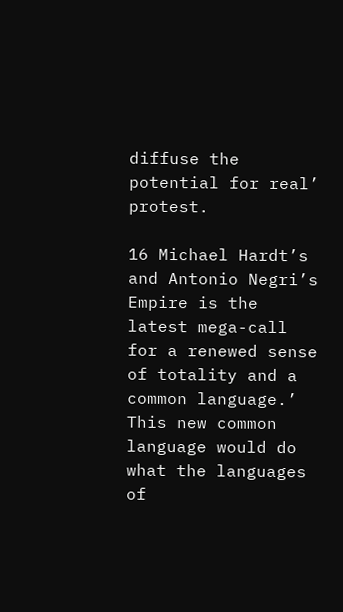diffuse the potential for real’ protest.

16 Michael Hardt’s and Antonio Negri’s Empire is the latest mega-call for a renewed sense of totality and a common language.’ This new common language would do what the languages of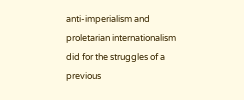anti-imperialism and proletarian internationalism did for the struggles of a previous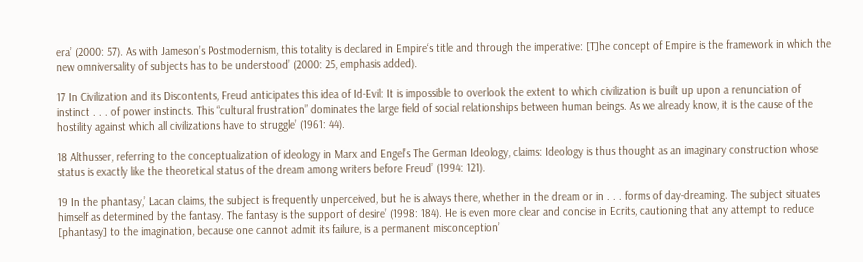era’ (2000: 57). As with Jameson’s Postmodernism, this totality is declared in Empire‘s title and through the imperative: [T]he concept of Empire is the framework in which the new omniversality of subjects has to be understood’ (2000: 25, emphasis added).

17 In Civilization and its Discontents, Freud anticipates this idea of Id-Evil: It is impossible to overlook the extent to which civilization is built up upon a renunciation of instinct . . . of power instincts. This “cultural frustration” dominates the large field of social relationships between human beings. As we already know, it is the cause of the hostility against which all civilizations have to struggle’ (1961: 44).

18 Althusser, referring to the conceptualization of ideology in Marx and Engel’s The German Ideology, claims: Ideology is thus thought as an imaginary construction whose status is exactly like the theoretical status of the dream among writers before Freud’ (1994: 121).

19 In the phantasy,’ Lacan claims, the subject is frequently unperceived, but he is always there, whether in the dream or in . . . forms of day-dreaming. The subject situates himself as determined by the fantasy. The fantasy is the support of desire’ (1998: 184). He is even more clear and concise in Ecrits, cautioning that any attempt to reduce [phantasy] to the imagination, because one cannot admit its failure, is a permanent misconception’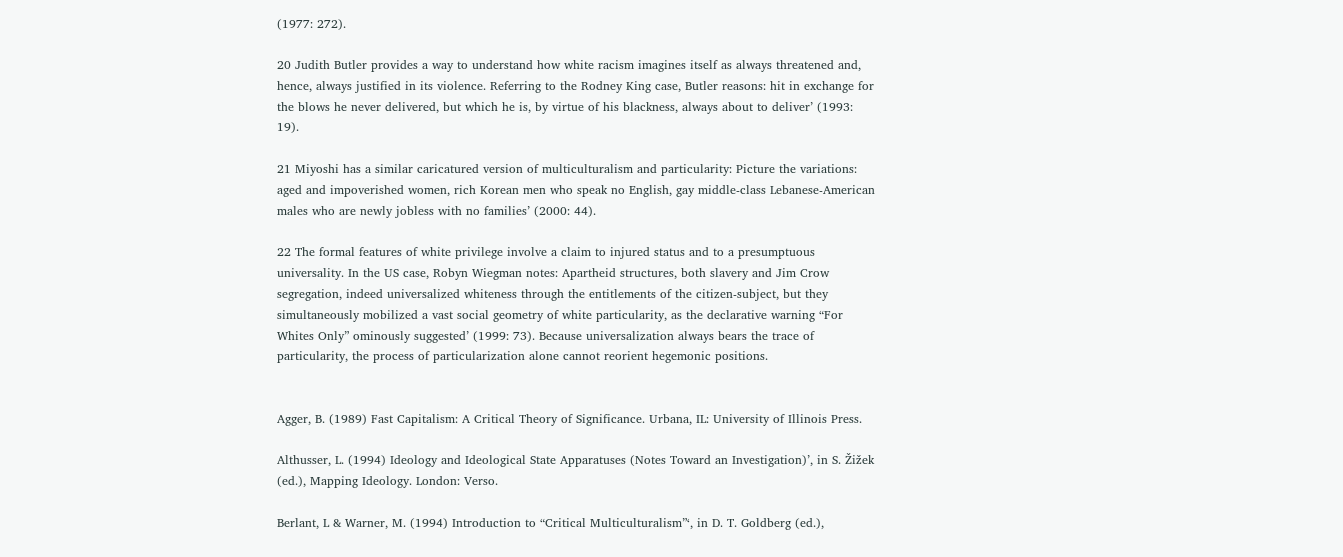(1977: 272).

20 Judith Butler provides a way to understand how white racism imagines itself as always threatened and, hence, always justified in its violence. Referring to the Rodney King case, Butler reasons: hit in exchange for the blows he never delivered, but which he is, by virtue of his blackness, always about to deliver’ (1993: 19).

21 Miyoshi has a similar caricatured version of multiculturalism and particularity: Picture the variations: aged and impoverished women, rich Korean men who speak no English, gay middle-class Lebanese-American males who are newly jobless with no families’ (2000: 44).

22 The formal features of white privilege involve a claim to injured status and to a presumptuous universality. In the US case, Robyn Wiegman notes: Apartheid structures, both slavery and Jim Crow segregation, indeed universalized whiteness through the entitlements of the citizen-subject, but they simultaneously mobilized a vast social geometry of white particularity, as the declarative warning “For Whites Only” ominously suggested’ (1999: 73). Because universalization always bears the trace of particularity, the process of particularization alone cannot reorient hegemonic positions.


Agger, B. (1989) Fast Capitalism: A Critical Theory of Significance. Urbana, IL: University of Illinois Press.

Althusser, L. (1994) Ideology and Ideological State Apparatuses (Notes Toward an Investigation)’, in S. Žižek (ed.), Mapping Ideology. London: Verso.

Berlant, L & Warner, M. (1994) Introduction to “Critical Multiculturalism”‘, in D. T. Goldberg (ed.),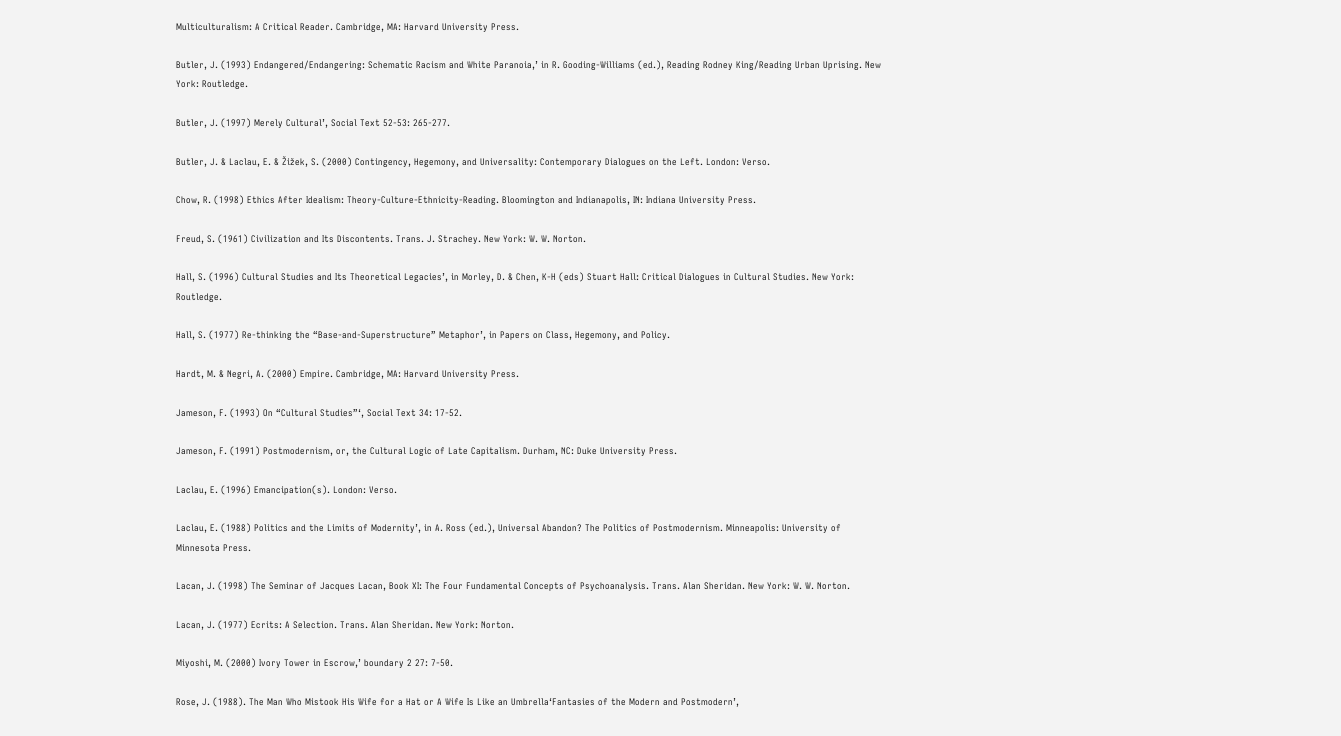Multiculturalism: A Critical Reader. Cambridge, MA: Harvard University Press.

Butler, J. (1993) Endangered/Endangering: Schematic Racism and White Paranoia,’ in R. Gooding-Williams (ed.), Reading Rodney King/Reading Urban Uprising. New York: Routledge.

Butler, J. (1997) Merely Cultural’, Social Text 52-53: 265-277.

Butler, J. & Laclau, E. & Žižek, S. (2000) Contingency, Hegemony, and Universality: Contemporary Dialogues on the Left. London: Verso.

Chow, R. (1998) Ethics After Idealism: Theory-Culture-Ethnicity-Reading. Bloomington and Indianapolis, IN: Indiana University Press.

Freud, S. (1961) Civilization and Its Discontents. Trans. J. Strachey. New York: W. W. Norton.

Hall, S. (1996) Cultural Studies and Its Theoretical Legacies’, in Morley, D. & Chen, K-H (eds) Stuart Hall: Critical Dialogues in Cultural Studies. New York: Routledge.

Hall, S. (1977) Re-thinking the “Base-and-Superstructure” Metaphor’, in Papers on Class, Hegemony, and Policy.

Hardt, M. & Negri, A. (2000) Empire. Cambridge, MA: Harvard University Press.

Jameson, F. (1993) On “Cultural Studies”‘, Social Text 34: 17-52.

Jameson, F. (1991) Postmodernism, or, the Cultural Logic of Late Capitalism. Durham, NC: Duke University Press.

Laclau, E. (1996) Emancipation(s). London: Verso.

Laclau, E. (1988) Politics and the Limits of Modernity’, in A. Ross (ed.), Universal Abandon? The Politics of Postmodernism. Minneapolis: University of Minnesota Press.

Lacan, J. (1998) The Seminar of Jacques Lacan, Book XI: The Four Fundamental Concepts of Psychoanalysis. Trans. Alan Sheridan. New York: W. W. Norton.

Lacan, J. (1977) Ecrits: A Selection. Trans. Alan Sheridan. New York: Norton.

Miyoshi, M. (2000) Ivory Tower in Escrow,’ boundary 2 27: 7-50.

Rose, J. (1988). The Man Who Mistook His Wife for a Hat or A Wife Is Like an Umbrella‘Fantasies of the Modern and Postmodern’,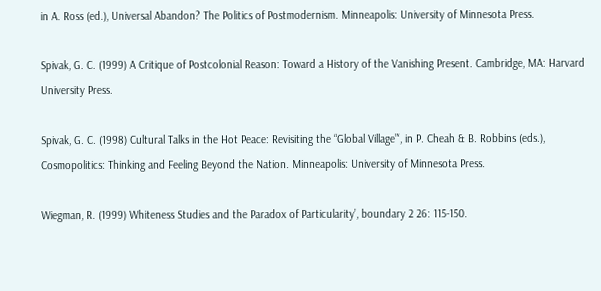in A. Ross (ed.), Universal Abandon? The Politics of Postmodernism. Minneapolis: University of Minnesota Press.

Spivak, G. C. (1999) A Critique of Postcolonial Reason: Toward a History of the Vanishing Present. Cambridge, MA: Harvard University Press.

Spivak, G. C. (1998) Cultural Talks in the Hot Peace: Revisiting the “Global Village”‘, in P. Cheah & B. Robbins (eds.), Cosmopolitics: Thinking and Feeling Beyond the Nation. Minneapolis: University of Minnesota Press.

Wiegman, R. (1999) Whiteness Studies and the Paradox of Particularity’, boundary 2 26: 115-150.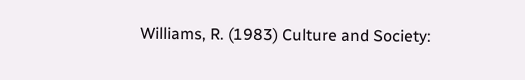Williams, R. (1983) Culture and Society: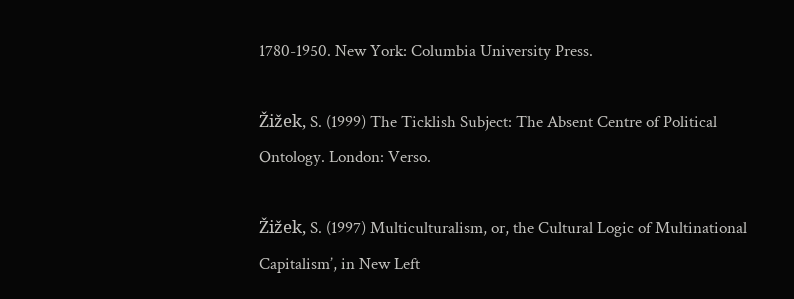1780-1950. New York: Columbia University Press.

Žižek, S. (1999) The Ticklish Subject: The Absent Centre of Political Ontology. London: Verso.

Žižek, S. (1997) Multiculturalism, or, the Cultural Logic of Multinational Capitalism’, in New Left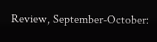Review, September-October: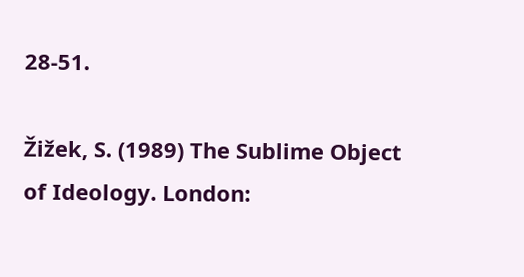28-51.

Žižek, S. (1989) The Sublime Object of Ideology. London: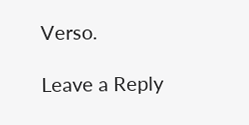Verso.

Leave a Reply